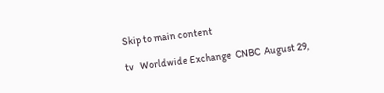Skip to main content

tv   Worldwide Exchange  CNBC  August 29,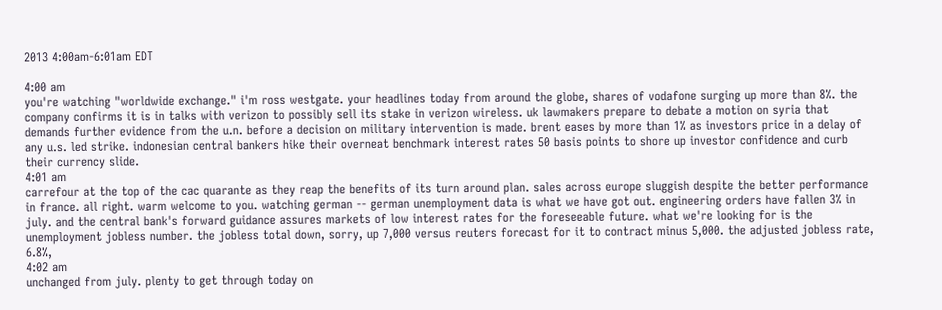2013 4:00am-6:01am EDT

4:00 am
you're watching "worldwide exchange." i'm ross westgate. your headlines today from around the globe, shares of vodafone surging up more than 8%. the company confirms it is in talks with verizon to possibly sell its stake in verizon wireless. uk lawmakers prepare to debate a motion on syria that demands further evidence from the u.n. before a decision on military intervention is made. brent eases by more than 1% as investors price in a delay of any u.s. led strike. indonesian central bankers hike their overneat benchmark interest rates 50 basis points to shore up investor confidence and curb their currency slide.
4:01 am
carrefour at the top of the cac quarante as they reap the benefits of its turn around plan. sales across europe sluggish despite the better performance in france. all right. warm welcome to you. watching german -- german unemployment data is what we have got out. engineering orders have fallen 3% in july. and the central bank's forward guidance assures markets of low interest rates for the foreseeable future. what we're looking for is the unemployment jobless number. the jobless total down, sorry, up 7,000 versus reuters forecast for it to contract minus 5,000. the adjusted jobless rate, 6.8%,
4:02 am
unchanged from july. plenty to get through today on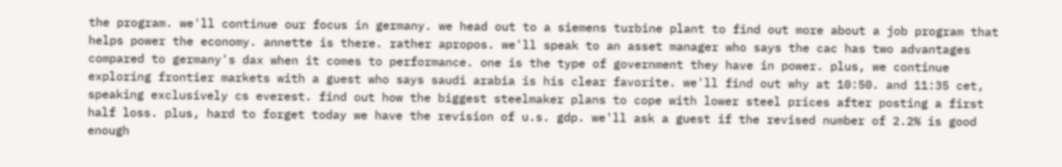the program. we'll continue our focus in germany. we head out to a siemens turbine plant to find out more about a job program that helps power the economy. annette is there. rather apropos. we'll speak to an asset manager who says the cac has two advantages compared to germany's dax when it comes to performance. one is the type of government they have in power. plus, we continue exploring frontier markets with a guest who says saudi arabia is his clear favorite. we'll find out why at 10:50. and 11:35 cet, speaking exclusively cs everest. find out how the biggest steelmaker plans to cope with lower steel prices after posting a first half loss. plus, hard to forget today we have the revision of u.s. gdp. we'll ask a guest if the revised number of 2.2% is good enough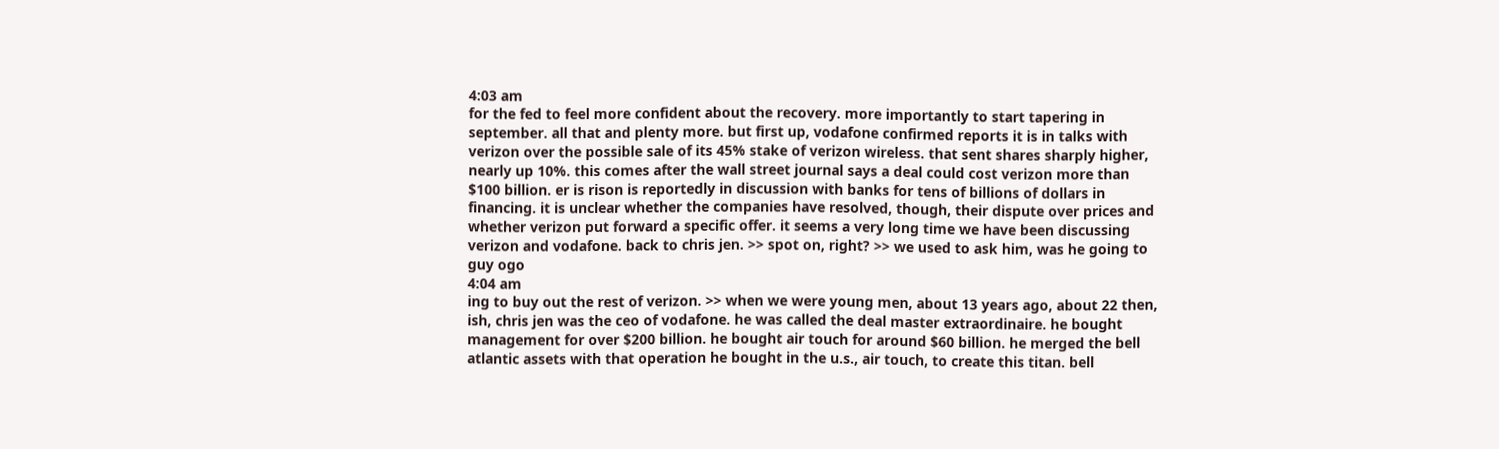4:03 am
for the fed to feel more confident about the recovery. more importantly to start tapering in september. all that and plenty more. but first up, vodafone confirmed reports it is in talks with verizon over the possible sale of its 45% stake of verizon wireless. that sent shares sharply higher, nearly up 10%. this comes after the wall street journal says a deal could cost verizon more than $100 billion. er is rison is reportedly in discussion with banks for tens of billions of dollars in financing. it is unclear whether the companies have resolved, though, their dispute over prices and whether verizon put forward a specific offer. it seems a very long time we have been discussing verizon and vodafone. back to chris jen. >> spot on, right? >> we used to ask him, was he going to guy ogo
4:04 am
ing to buy out the rest of verizon. >> when we were young men, about 13 years ago, about 22 then, ish, chris jen was the ceo of vodafone. he was called the deal master extraordinaire. he bought management for over $200 billion. he bought air touch for around $60 billion. he merged the bell atlantic assets with that operation he bought in the u.s., air touch, to create this titan. bell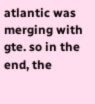atlantic was merging with gte. so in the end, the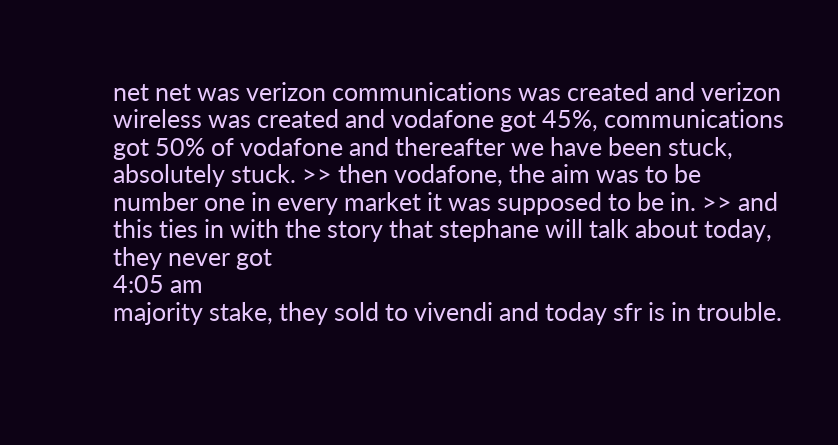net net was verizon communications was created and verizon wireless was created and vodafone got 45%, communications got 50% of vodafone and thereafter we have been stuck, absolutely stuck. >> then vodafone, the aim was to be number one in every market it was supposed to be in. >> and this ties in with the story that stephane will talk about today, they never got
4:05 am
majority stake, they sold to vivendi and today sfr is in trouble.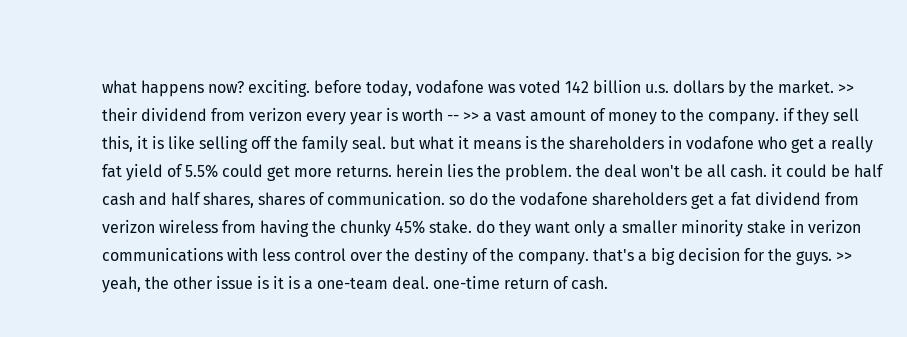what happens now? exciting. before today, vodafone was voted 142 billion u.s. dollars by the market. >> their dividend from verizon every year is worth -- >> a vast amount of money to the company. if they sell this, it is like selling off the family seal. but what it means is the shareholders in vodafone who get a really fat yield of 5.5% could get more returns. herein lies the problem. the deal won't be all cash. it could be half cash and half shares, shares of communication. so do the vodafone shareholders get a fat dividend from verizon wireless from having the chunky 45% stake. do they want only a smaller minority stake in verizon communications with less control over the destiny of the company. that's a big decision for the guys. >> yeah, the other issue is it is a one-team deal. one-time return of cash.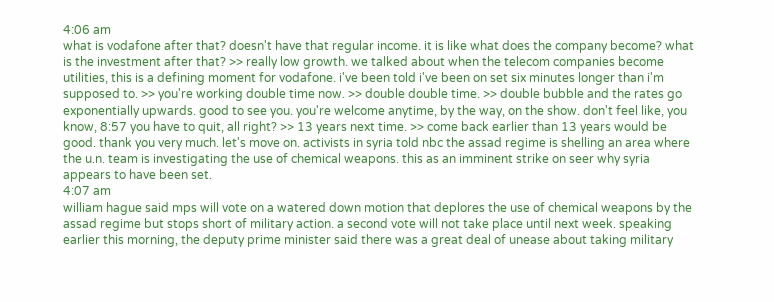4:06 am
what is vodafone after that? doesn't have that regular income. it is like what does the company become? what is the investment after that? >> really low growth. we talked about when the telecom companies become utilities, this is a defining moment for vodafone. i've been told i've been on set six minutes longer than i'm supposed to. >> you're working double time now. >> double double time. >> double bubble and the rates go exponentially upwards. good to see you. you're welcome anytime, by the way, on the show. don't feel like, you know, 8:57 you have to quit, all right? >> 13 years next time. >> come back earlier than 13 years would be good. thank you very much. let's move on. activists in syria told nbc the assad regime is shelling an area where the u.n. team is investigating the use of chemical weapons. this as an imminent strike on seer why syria appears to have been set.
4:07 am
william hague said mps will vote on a watered down motion that deplores the use of chemical weapons by the assad regime but stops short of military action. a second vote will not take place until next week. speaking earlier this morning, the deputy prime minister said there was a great deal of unease about taking military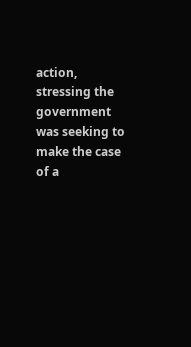action, stressing the government was seeking to make the case of a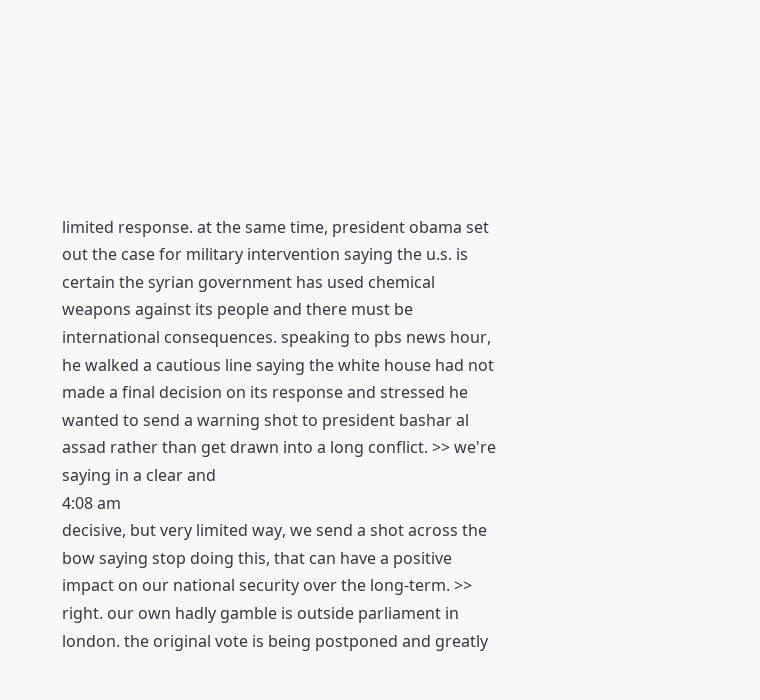limited response. at the same time, president obama set out the case for military intervention saying the u.s. is certain the syrian government has used chemical weapons against its people and there must be international consequences. speaking to pbs news hour, he walked a cautious line saying the white house had not made a final decision on its response and stressed he wanted to send a warning shot to president bashar al assad rather than get drawn into a long conflict. >> we're saying in a clear and
4:08 am
decisive, but very limited way, we send a shot across the bow saying stop doing this, that can have a positive impact on our national security over the long-term. >> right. our own hadly gamble is outside parliament in london. the original vote is being postponed and greatly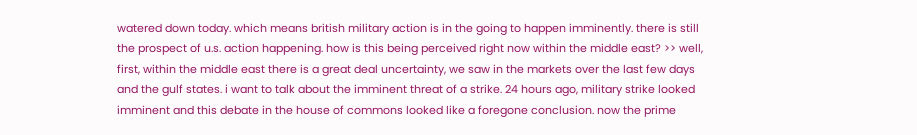watered down today. which means british military action is in the going to happen imminently. there is still the prospect of u.s. action happening. how is this being perceived right now within the middle east? >> well, first, within the middle east there is a great deal uncertainty, we saw in the markets over the last few days and the gulf states. i want to talk about the imminent threat of a strike. 24 hours ago, military strike looked imminent and this debate in the house of commons looked like a foregone conclusion. now the prime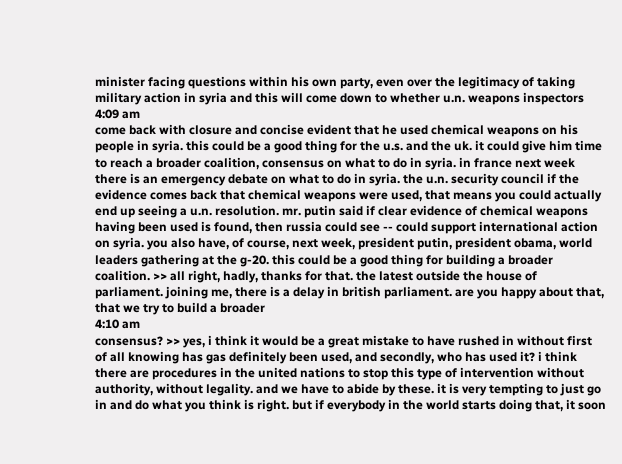minister facing questions within his own party, even over the legitimacy of taking military action in syria and this will come down to whether u.n. weapons inspectors
4:09 am
come back with closure and concise evident that he used chemical weapons on his people in syria. this could be a good thing for the u.s. and the uk. it could give him time to reach a broader coalition, consensus on what to do in syria. in france next week there is an emergency debate on what to do in syria. the u.n. security council if the evidence comes back that chemical weapons were used, that means you could actually end up seeing a u.n. resolution. mr. putin said if clear evidence of chemical weapons having been used is found, then russia could see -- could support international action on syria. you also have, of course, next week, president putin, president obama, world leaders gathering at the g-20. this could be a good thing for building a broader coalition. >> all right, hadly, thanks for that. the latest outside the house of parliament. joining me, there is a delay in british parliament. are you happy about that, that we try to build a broader
4:10 am
consensus? >> yes, i think it would be a great mistake to have rushed in without first of all knowing has gas definitely been used, and secondly, who has used it? i think there are procedures in the united nations to stop this type of intervention without authority, without legality. and we have to abide by these. it is very tempting to just go in and do what you think is right. but if everybody in the world starts doing that, it soon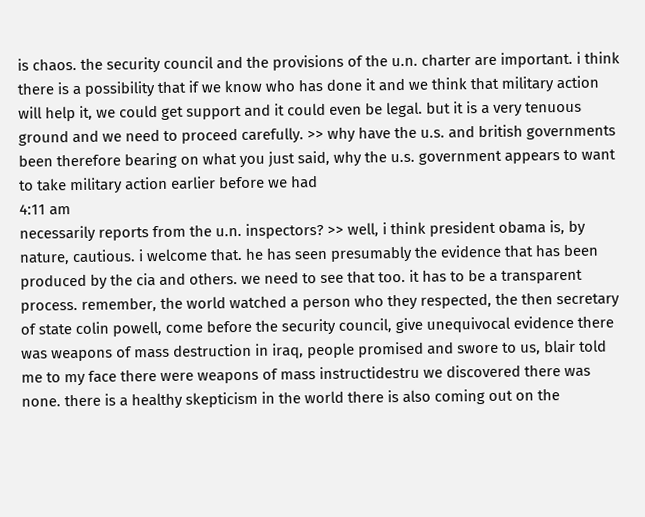is chaos. the security council and the provisions of the u.n. charter are important. i think there is a possibility that if we know who has done it and we think that military action will help it, we could get support and it could even be legal. but it is a very tenuous ground and we need to proceed carefully. >> why have the u.s. and british governments been therefore bearing on what you just said, why the u.s. government appears to want to take military action earlier before we had
4:11 am
necessarily reports from the u.n. inspectors? >> well, i think president obama is, by nature, cautious. i welcome that. he has seen presumably the evidence that has been produced by the cia and others. we need to see that too. it has to be a transparent process. remember, the world watched a person who they respected, the then secretary of state colin powell, come before the security council, give unequivocal evidence there was weapons of mass destruction in iraq, people promised and swore to us, blair told me to my face there were weapons of mass instructidestru we discovered there was none. there is a healthy skepticism in the world there is also coming out on the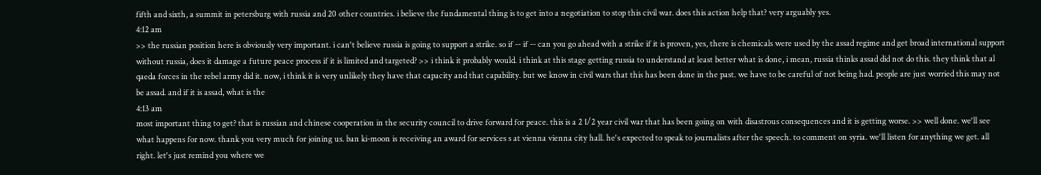fifth and sixth, a summit in petersburg with russia and 20 other countries. i believe the fundamental thing is to get into a negotiation to stop this civil war. does this action help that? very arguably yes.
4:12 am
>> the russian position here is obviously very important. i can't believe russia is going to support a strike. so if -- if -- can you go ahead with a strike if it is proven, yes, there is chemicals were used by the assad regime and get broad international support without russia, does it damage a future peace process if it is limited and targeted? >> i think it probably would. i think at this stage getting russia to understand at least better what is done, i mean, russia thinks assad did not do this. they think that al qaeda forces in the rebel army did it. now, i think it is very unlikely they have that capacity and that capability. but we know in civil wars that this has been done in the past. we have to be careful of not being had. people are just worried this may not be assad. and if it is assad, what is the
4:13 am
most important thing to get? that is russian and chinese cooperation in the security council to drive forward for peace. this is a 2 1/2 year civil war that has been going on with disastrous consequences and it is getting worse. >> well done. we'll see what happens for now. thank you very much for joining us. ban ki-moon is receiving an award for services s at vienna vienna city hall. he's expected to speak to journalists after the speech. to comment on syria. we'll listen for anything we get. all right. let's just remind you where we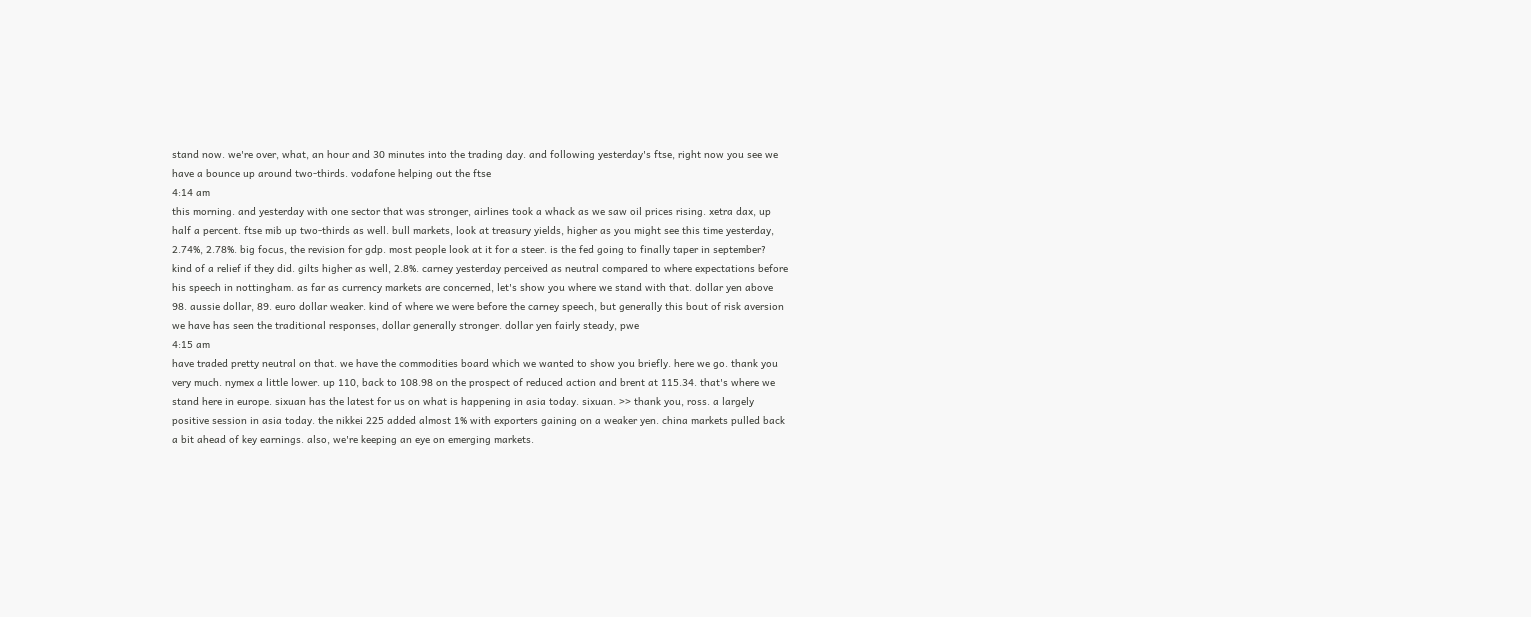stand now. we're over, what, an hour and 30 minutes into the trading day. and following yesterday's ftse, right now you see we have a bounce up around two-thirds. vodafone helping out the ftse
4:14 am
this morning. and yesterday with one sector that was stronger, airlines took a whack as we saw oil prices rising. xetra dax, up half a percent. ftse mib up two-thirds as well. bull markets, look at treasury yields, higher as you might see this time yesterday, 2.74%, 2.78%. big focus, the revision for gdp. most people look at it for a steer. is the fed going to finally taper in september? kind of a relief if they did. gilts higher as well, 2.8%. carney yesterday perceived as neutral compared to where expectations before his speech in nottingham. as far as currency markets are concerned, let's show you where we stand with that. dollar yen above 98. aussie dollar, 89. euro dollar weaker. kind of where we were before the carney speech, but generally this bout of risk aversion we have has seen the traditional responses, dollar generally stronger. dollar yen fairly steady, pwe
4:15 am
have traded pretty neutral on that. we have the commodities board which we wanted to show you briefly. here we go. thank you very much. nymex a little lower. up 110, back to 108.98 on the prospect of reduced action and brent at 115.34. that's where we stand here in europe. sixuan has the latest for us on what is happening in asia today. sixuan. >> thank you, ross. a largely positive session in asia today. the nikkei 225 added almost 1% with exporters gaining on a weaker yen. china markets pulled back a bit ahead of key earnings. also, we're keeping an eye on emerging markets.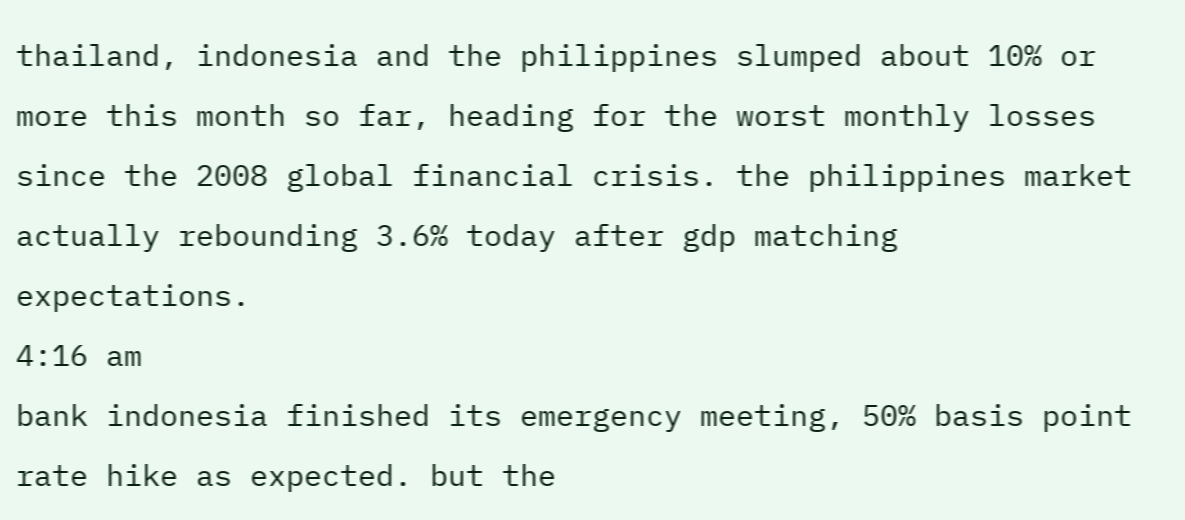thailand, indonesia and the philippines slumped about 10% or more this month so far, heading for the worst monthly losses since the 2008 global financial crisis. the philippines market actually rebounding 3.6% today after gdp matching expectations.
4:16 am
bank indonesia finished its emergency meeting, 50% basis point rate hike as expected. but the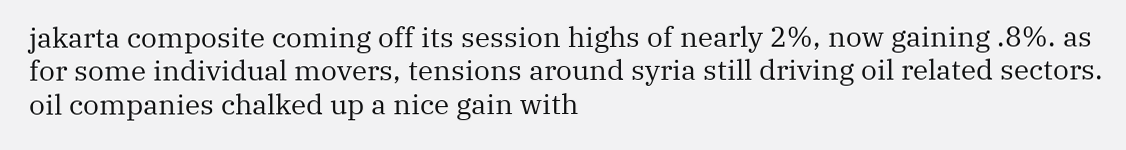jakarta composite coming off its session highs of nearly 2%, now gaining .8%. as for some individual movers, tensions around syria still driving oil related sectors. oil companies chalked up a nice gain with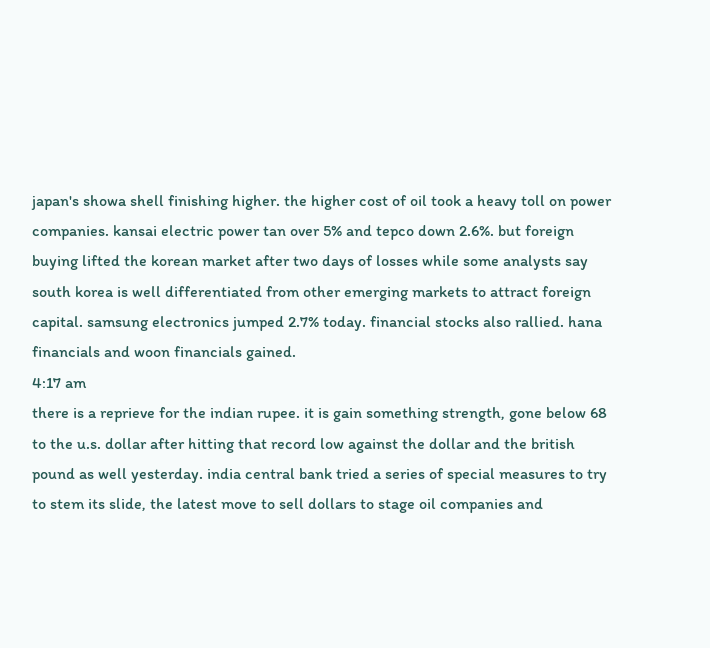japan's showa shell finishing higher. the higher cost of oil took a heavy toll on power companies. kansai electric power tan over 5% and tepco down 2.6%. but foreign buying lifted the korean market after two days of losses while some analysts say south korea is well differentiated from other emerging markets to attract foreign capital. samsung electronics jumped 2.7% today. financial stocks also rallied. hana financials and woon financials gained.
4:17 am
there is a reprieve for the indian rupee. it is gain something strength, gone below 68 to the u.s. dollar after hitting that record low against the dollar and the british pound as well yesterday. india central bank tried a series of special measures to try to stem its slide, the latest move to sell dollars to stage oil companies and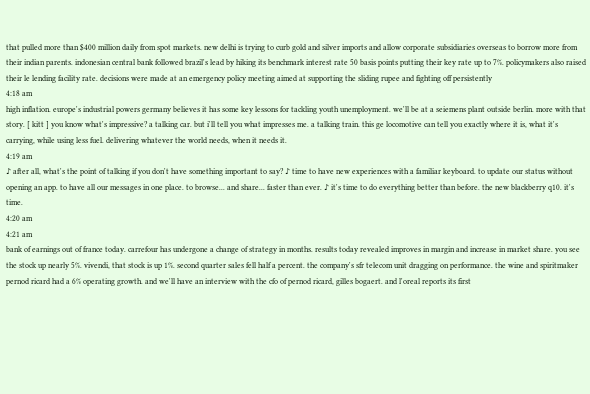that pulled more than $400 million daily from spot markets. new delhi is trying to curb gold and silver imports and allow corporate subsidiaries overseas to borrow more from their indian parents. indonesian central bank followed brazil's lead by hiking its benchmark interest rate 50 basis points putting their key rate up to 7%. policymakers also raised their le lending facility rate. decisions were made at an emergency policy meeting aimed at supporting the sliding rupee and fighting off persistently
4:18 am
high inflation. europe's industrial powers germany believes it has some key lessons for tackling youth unemployment. we'll be at a seiemens plant outside berlin. more with that story. [ kitt ] you know what's impressive? a talking car. but i'll tell you what impresses me. a talking train. this ge locomotive can tell you exactly where it is, what it's carrying, while using less fuel. delivering whatever the world needs, when it needs it.
4:19 am
♪ after all, what's the point of talking if you don't have something important to say? ♪ time to have new experiences with a familiar keyboard. to update our status without opening an app. to have all our messages in one place. to browse... and share... faster than ever. ♪ it's time to do everything better than before. the new blackberry q10. it's time.
4:20 am
4:21 am
bank of earnings out of france today. carrefour has undergone a change of strategy in months. results today revealed improves in margin and increase in market share. you see the stock up nearly 5%. vivendi, that stock is up 1%. second quarter sales fell half a percent. the company's sfr telecom unit dragging on performance. the wine and spiritmaker pernod ricard had a 6% operating growth. and we'll have an interview with the cfo of pernod ricard, gilles bogaert. and l'oreal reports its first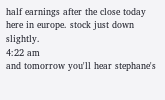half earnings after the close today here in europe. stock just down slightly.
4:22 am
and tomorrow you'll hear stephane's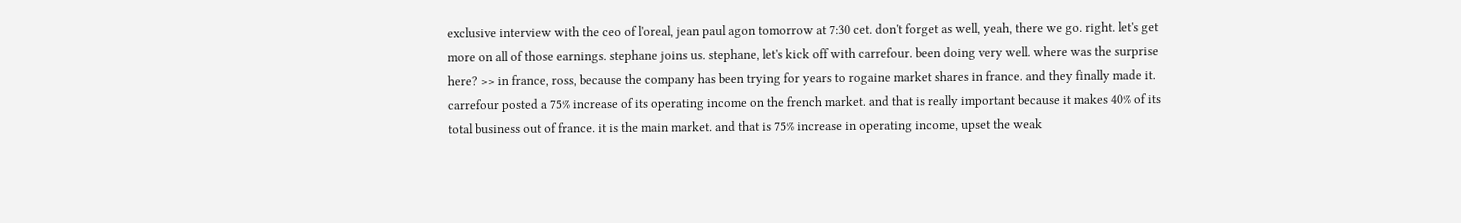exclusive interview with the ceo of l'oreal, jean paul agon tomorrow at 7:30 cet. don't forget as well, yeah, there we go. right. let's get more on all of those earnings. stephane joins us. stephane, let's kick off with carrefour. been doing very well. where was the surprise here? >> in france, ross, because the company has been trying for years to rogaine market shares in france. and they finally made it. carrefour posted a 75% increase of its operating income on the french market. and that is really important because it makes 40% of its total business out of france. it is the main market. and that is 75% increase in operating income, upset the weak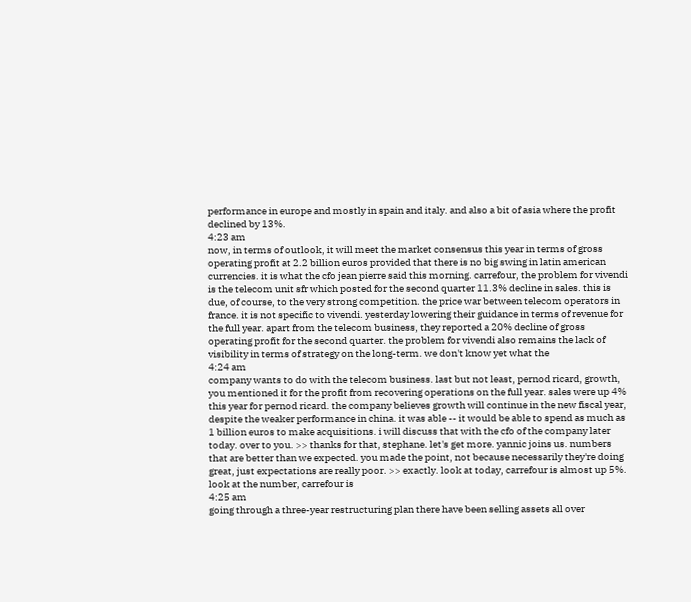performance in europe and mostly in spain and italy. and also a bit of asia where the profit declined by 13%.
4:23 am
now, in terms of outlook, it will meet the market consensus this year in terms of gross operating profit at 2.2 billion euros provided that there is no big swing in latin american currencies. it is what the cfo jean pierre said this morning. carrefour, the problem for vivendi is the telecom unit sfr which posted for the second quarter 11.3% decline in sales. this is due, of course, to the very strong competition. the price war between telecom operators in france. it is not specific to vivendi. yesterday lowering their guidance in terms of revenue for the full year. apart from the telecom business, they reported a 20% decline of gross operating profit for the second quarter. the problem for vivendi also remains the lack of visibility in terms of strategy on the long-term. we don't know yet what the
4:24 am
company wants to do with the telecom business. last but not least, pernod ricard, growth, you mentioned it for the profit from recovering operations on the full year. sales were up 4% this year for pernod ricard. the company believes growth will continue in the new fiscal year, despite the weaker performance in china. it was able -- it would be able to spend as much as 1 billion euros to make acquisitions. i will discuss that with the cfo of the company later today. over to you. >> thanks for that, stephane. let's get more. yannic joins us. numbers that are better than we expected. you made the point, not because necessarily they're doing great, just expectations are really poor. >> exactly. look at today, carrefour is almost up 5%. look at the number, carrefour is
4:25 am
going through a three-year restructuring plan there have been selling assets all over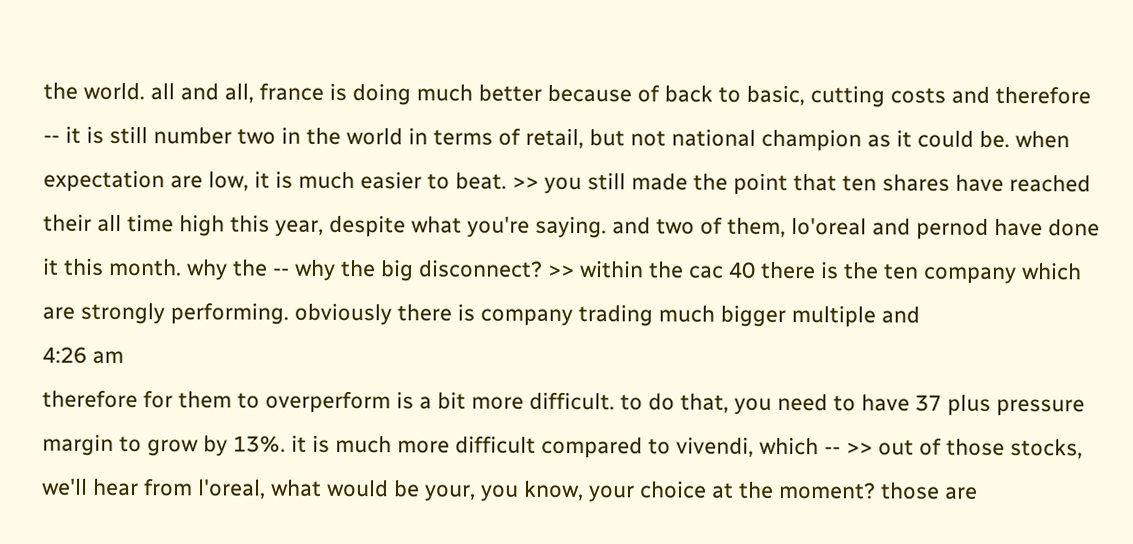the world. all and all, france is doing much better because of back to basic, cutting costs and therefore -- it is still number two in the world in terms of retail, but not national champion as it could be. when expectation are low, it is much easier to beat. >> you still made the point that ten shares have reached their all time high this year, despite what you're saying. and two of them, lo'oreal and pernod have done it this month. why the -- why the big disconnect? >> within the cac 40 there is the ten company which are strongly performing. obviously there is company trading much bigger multiple and
4:26 am
therefore for them to overperform is a bit more difficult. to do that, you need to have 37 plus pressure margin to grow by 13%. it is much more difficult compared to vivendi, which -- >> out of those stocks, we'll hear from l'oreal, what would be your, you know, your choice at the moment? those are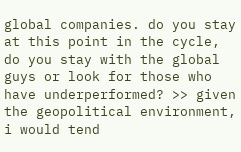global companies. do you stay at this point in the cycle, do you stay with the global guys or look for those who have underperformed? >> given the geopolitical environment, i would tend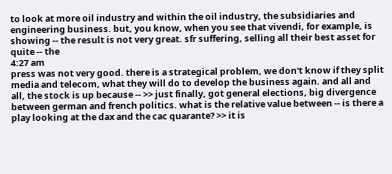to look at more oil industry and within the oil industry, the subsidiaries and engineering business. but, you know, when you see that vivendi, for example, is showing -- the result is not very great. sfr suffering, selling all their best asset for quite -- the
4:27 am
press was not very good. there is a strategical problem, we don't know if they split media and telecom, what they will do to develop the business again. and all and all, the stock is up because -- >> just finally, got general elections, big divergence between german and french politics. what is the relative value between -- is there a play looking at the dax and the cac quarante? >> it is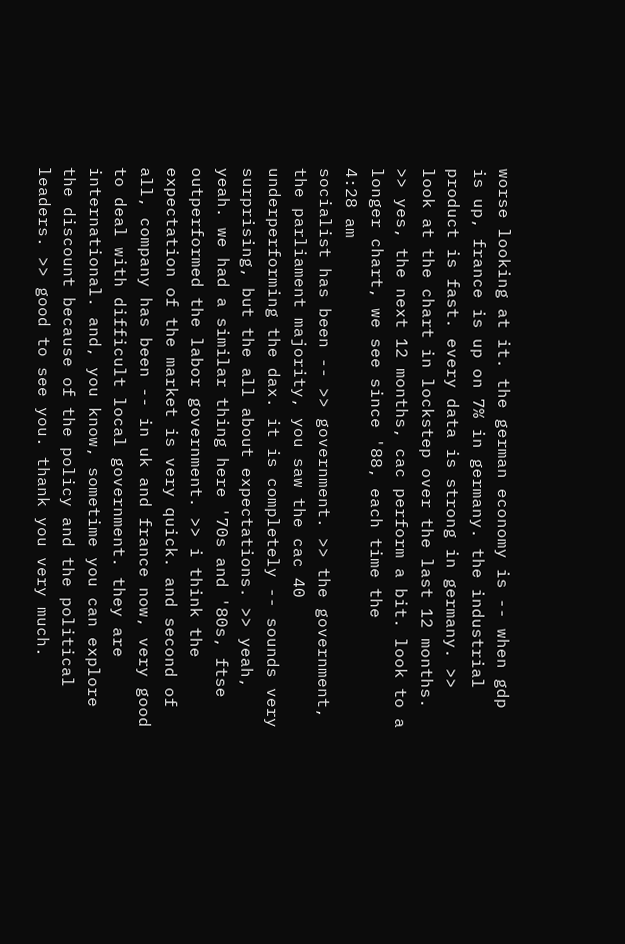worse looking at it. the german economy is -- when gdp is up, france is up on 7% in germany. the industrial product is fast. every data is strong in germany. >> look at the chart in lockstep over the last 12 months. >> yes, the next 12 months, cac perform a bit. look to a longer chart, we see since '88, each time the
4:28 am
socialist has been -- >> government. >> the government, the parliament majority, you saw the cac 40 underperforming the dax. it is completely -- sounds very surprising, but the all about expectations. >> yeah, yeah. we had a similar thing here '70s and '80s, ftse outperformed the labor government. >> i think the expectation of the market is very quick. and second of all, company has been -- in uk and france now, very good to deal with difficult local government. they are international. and, you know, sometime you can explore the discount because of the policy and the political leaders. >> good to see you. thank you very much.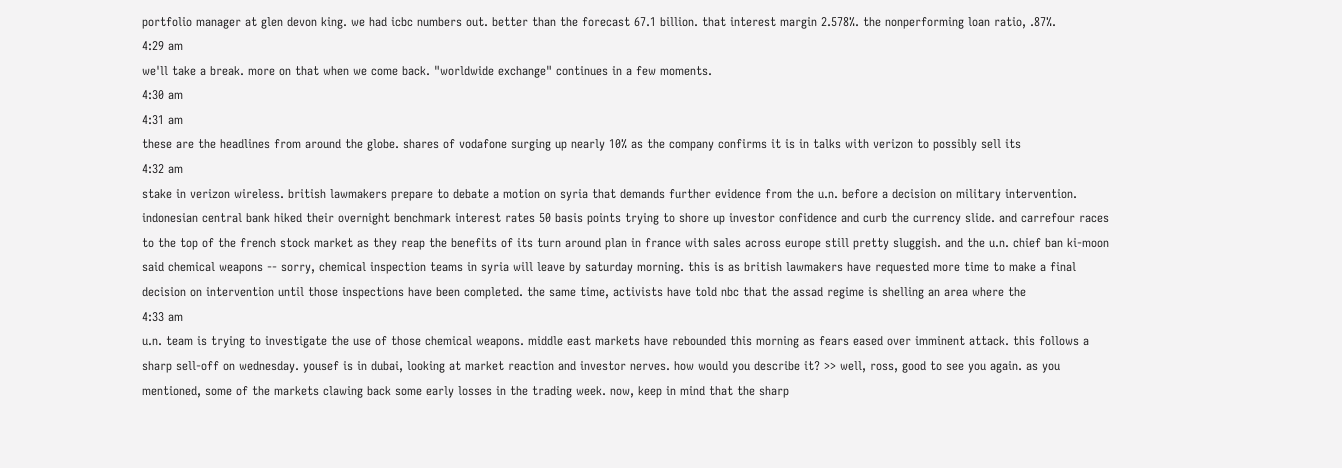portfolio manager at glen devon king. we had icbc numbers out. better than the forecast 67.1 billion. that interest margin 2.578%. the nonperforming loan ratio, .87%.
4:29 am
we'll take a break. more on that when we come back. "worldwide exchange" continues in a few moments.
4:30 am
4:31 am
these are the headlines from around the globe. shares of vodafone surging up nearly 10% as the company confirms it is in talks with verizon to possibly sell its
4:32 am
stake in verizon wireless. british lawmakers prepare to debate a motion on syria that demands further evidence from the u.n. before a decision on military intervention. indonesian central bank hiked their overnight benchmark interest rates 50 basis points trying to shore up investor confidence and curb the currency slide. and carrefour races to the top of the french stock market as they reap the benefits of its turn around plan in france with sales across europe still pretty sluggish. and the u.n. chief ban ki-moon said chemical weapons -- sorry, chemical inspection teams in syria will leave by saturday morning. this is as british lawmakers have requested more time to make a final decision on intervention until those inspections have been completed. the same time, activists have told nbc that the assad regime is shelling an area where the
4:33 am
u.n. team is trying to investigate the use of those chemical weapons. middle east markets have rebounded this morning as fears eased over imminent attack. this follows a sharp sell-off on wednesday. yousef is in dubai, looking at market reaction and investor nerves. how would you describe it? >> well, ross, good to see you again. as you mentioned, some of the markets clawing back some early losses in the trading week. now, keep in mind that the sharp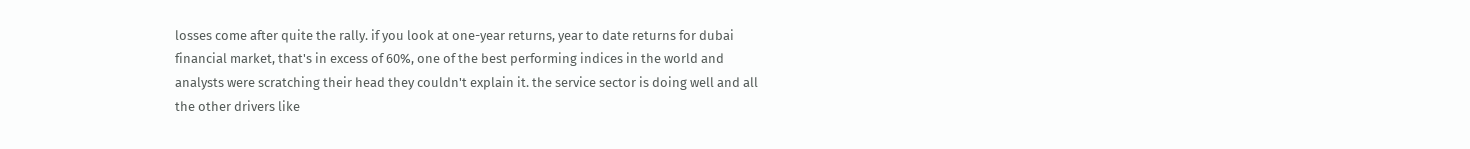losses come after quite the rally. if you look at one-year returns, year to date returns for dubai financial market, that's in excess of 60%, one of the best performing indices in the world and analysts were scratching their head they couldn't explain it. the service sector is doing well and all the other drivers like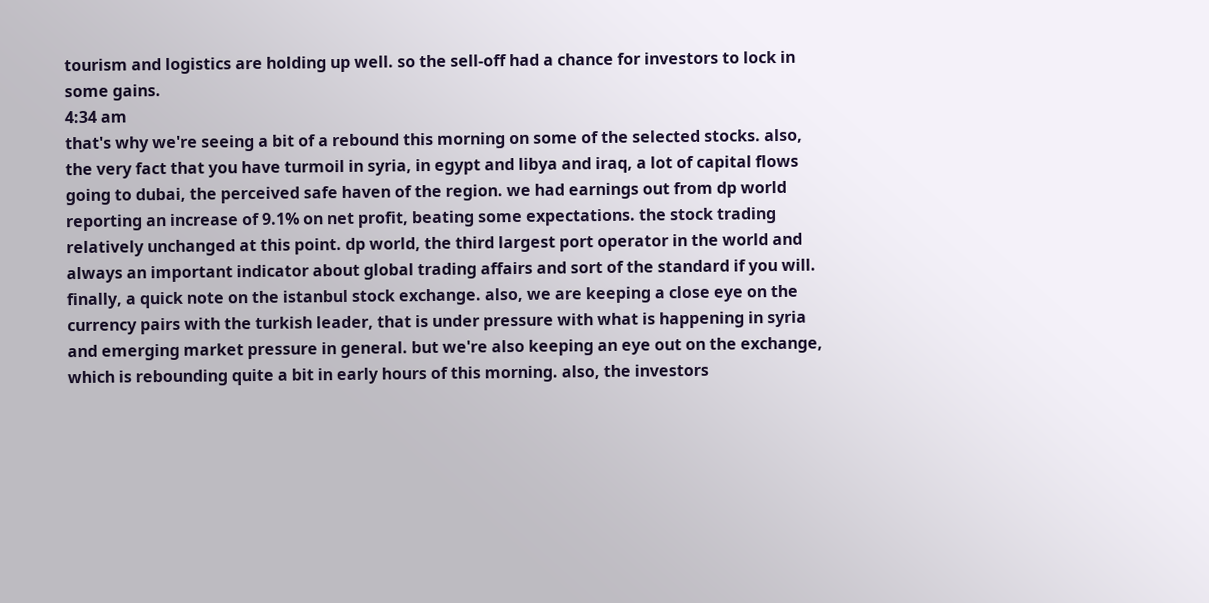tourism and logistics are holding up well. so the sell-off had a chance for investors to lock in some gains.
4:34 am
that's why we're seeing a bit of a rebound this morning on some of the selected stocks. also, the very fact that you have turmoil in syria, in egypt and libya and iraq, a lot of capital flows going to dubai, the perceived safe haven of the region. we had earnings out from dp world reporting an increase of 9.1% on net profit, beating some expectations. the stock trading relatively unchanged at this point. dp world, the third largest port operator in the world and always an important indicator about global trading affairs and sort of the standard if you will. finally, a quick note on the istanbul stock exchange. also, we are keeping a close eye on the currency pairs with the turkish leader, that is under pressure with what is happening in syria and emerging market pressure in general. but we're also keeping an eye out on the exchange, which is rebounding quite a bit in early hours of this morning. also, the investors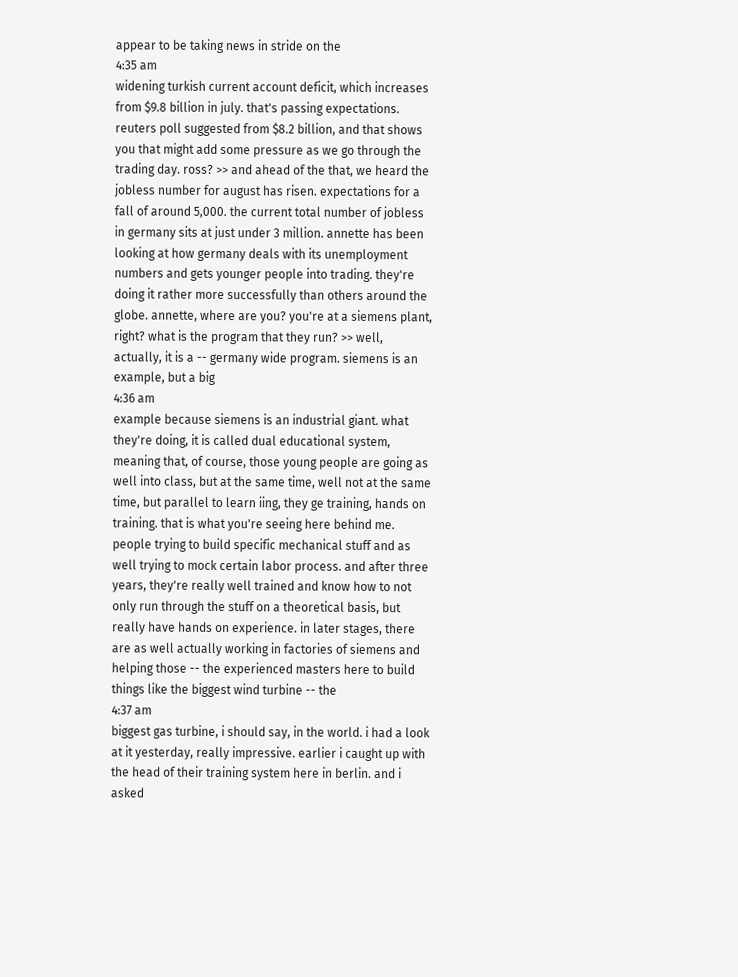appear to be taking news in stride on the
4:35 am
widening turkish current account deficit, which increases from $9.8 billion in july. that's passing expectations. reuters poll suggested from $8.2 billion, and that shows you that might add some pressure as we go through the trading day. ross? >> and ahead of the that, we heard the jobless number for august has risen. expectations for a fall of around 5,000. the current total number of jobless in germany sits at just under 3 million. annette has been looking at how germany deals with its unemployment numbers and gets younger people into trading. they're doing it rather more successfully than others around the globe. annette, where are you? you're at a siemens plant, right? what is the program that they run? >> well, actually, it is a -- germany wide program. siemens is an example, but a big
4:36 am
example because siemens is an industrial giant. what they're doing, it is called dual educational system, meaning that, of course, those young people are going as well into class, but at the same time, well not at the same time, but parallel to learn iing, they ge training, hands on training. that is what you're seeing here behind me. people trying to build specific mechanical stuff and as well trying to mock certain labor process. and after three years, they're really well trained and know how to not only run through the stuff on a theoretical basis, but really have hands on experience. in later stages, there are as well actually working in factories of siemens and helping those -- the experienced masters here to build things like the biggest wind turbine -- the
4:37 am
biggest gas turbine, i should say, in the world. i had a look at it yesterday, really impressive. earlier i caught up with the head of their training system here in berlin. and i asked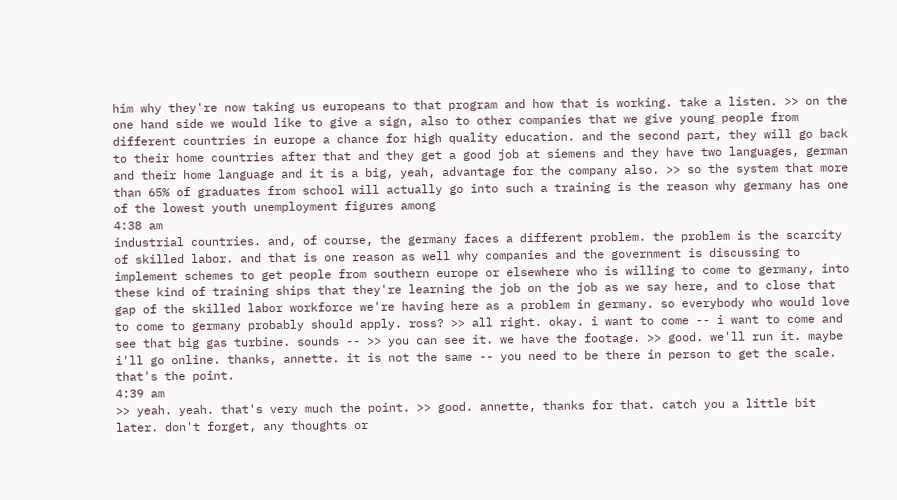him why they're now taking us europeans to that program and how that is working. take a listen. >> on the one hand side we would like to give a sign, also to other companies that we give young people from different countries in europe a chance for high quality education. and the second part, they will go back to their home countries after that and they get a good job at siemens and they have two languages, german and their home language and it is a big, yeah, advantage for the company also. >> so the system that more than 65% of graduates from school will actually go into such a training is the reason why germany has one of the lowest youth unemployment figures among
4:38 am
industrial countries. and, of course, the germany faces a different problem. the problem is the scarcity of skilled labor. and that is one reason as well why companies and the government is discussing to implement schemes to get people from southern europe or elsewhere who is willing to come to germany, into these kind of training ships that they're learning the job on the job as we say here, and to close that gap of the skilled labor workforce we're having here as a problem in germany. so everybody who would love to come to germany probably should apply. ross? >> all right. okay. i want to come -- i want to come and see that big gas turbine. sounds -- >> you can see it. we have the footage. >> good. we'll run it. maybe i'll go online. thanks, annette. it is not the same -- you need to be there in person to get the scale. that's the point.
4:39 am
>> yeah. yeah. that's very much the point. >> good. annette, thanks for that. catch you a little bit later. don't forget, any thoughts or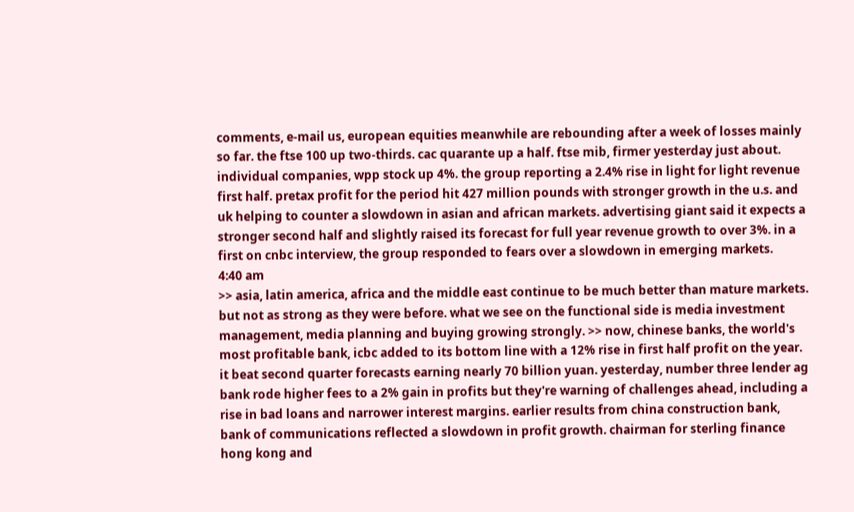comments, e-mail us, european equities meanwhile are rebounding after a week of losses mainly so far. the ftse 100 up two-thirds. cac quarante up a half. ftse mib, firmer yesterday just about. individual companies, wpp stock up 4%. the group reporting a 2.4% rise in light for light revenue first half. pretax profit for the period hit 427 million pounds with stronger growth in the u.s. and uk helping to counter a slowdown in asian and african markets. advertising giant said it expects a stronger second half and slightly raised its forecast for full year revenue growth to over 3%. in a first on cnbc interview, the group responded to fears over a slowdown in emerging markets.
4:40 am
>> asia, latin america, africa and the middle east continue to be much better than mature markets. but not as strong as they were before. what we see on the functional side is media investment management, media planning and buying growing strongly. >> now, chinese banks, the world's most profitable bank, icbc added to its bottom line with a 12% rise in first half profit on the year. it beat second quarter forecasts earning nearly 70 billion yuan. yesterday, number three lender ag bank rode higher fees to a 2% gain in profits but they're warning of challenges ahead, including a rise in bad loans and narrower interest margins. earlier results from china construction bank, bank of communications reflected a slowdown in profit growth. chairman for sterling finance hong kong and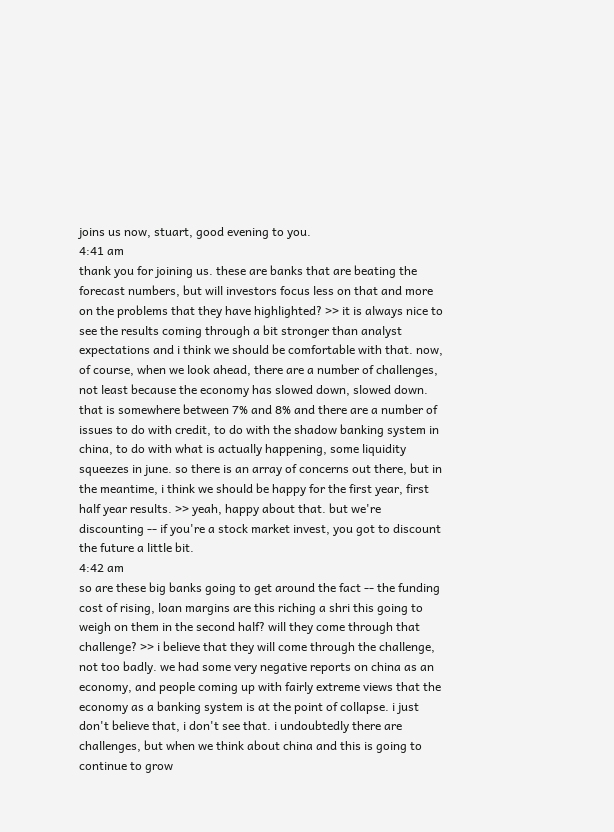joins us now, stuart, good evening to you.
4:41 am
thank you for joining us. these are banks that are beating the forecast numbers, but will investors focus less on that and more on the problems that they have highlighted? >> it is always nice to see the results coming through a bit stronger than analyst expectations and i think we should be comfortable with that. now, of course, when we look ahead, there are a number of challenges, not least because the economy has slowed down, slowed down. that is somewhere between 7% and 8% and there are a number of issues to do with credit, to do with the shadow banking system in china, to do with what is actually happening, some liquidity squeezes in june. so there is an array of concerns out there, but in the meantime, i think we should be happy for the first year, first half year results. >> yeah, happy about that. but we're discounting -- if you're a stock market invest, you got to discount the future a little bit.
4:42 am
so are these big banks going to get around the fact -- the funding cost of rising, loan margins are this riching a shri this going to weigh on them in the second half? will they come through that challenge? >> i believe that they will come through the challenge, not too badly. we had some very negative reports on china as an economy, and people coming up with fairly extreme views that the economy as a banking system is at the point of collapse. i just don't believe that, i don't see that. i undoubtedly there are challenges, but when we think about china and this is going to continue to grow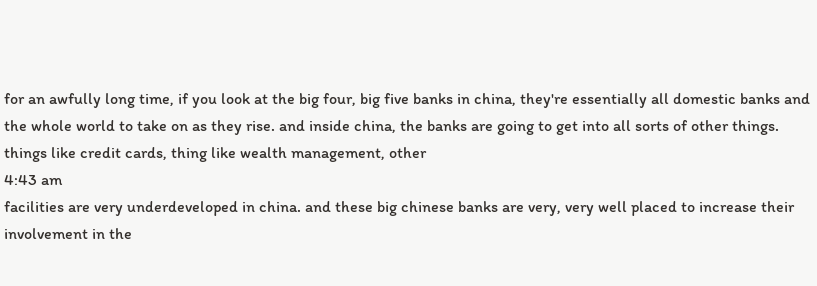for an awfully long time, if you look at the big four, big five banks in china, they're essentially all domestic banks and the whole world to take on as they rise. and inside china, the banks are going to get into all sorts of other things. things like credit cards, thing like wealth management, other
4:43 am
facilities are very underdeveloped in china. and these big chinese banks are very, very well placed to increase their involvement in the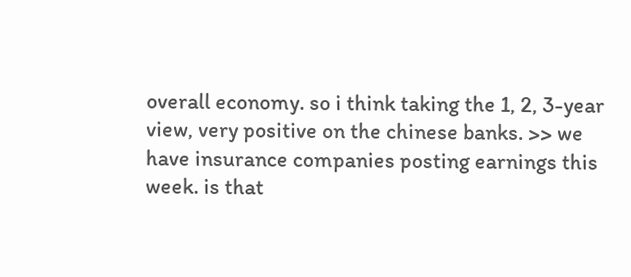overall economy. so i think taking the 1, 2, 3-year view, very positive on the chinese banks. >> we have insurance companies posting earnings this week. is that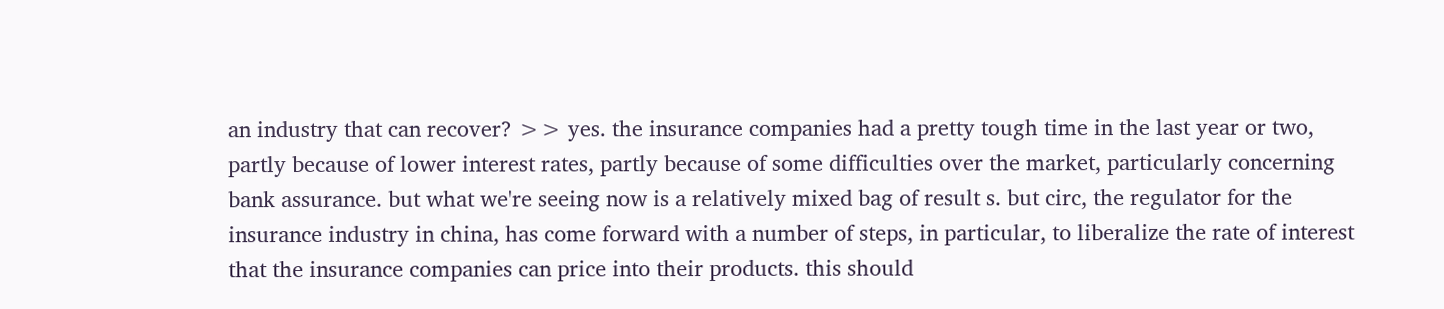an industry that can recover? >> yes. the insurance companies had a pretty tough time in the last year or two, partly because of lower interest rates, partly because of some difficulties over the market, particularly concerning bank assurance. but what we're seeing now is a relatively mixed bag of result s. but circ, the regulator for the insurance industry in china, has come forward with a number of steps, in particular, to liberalize the rate of interest that the insurance companies can price into their products. this should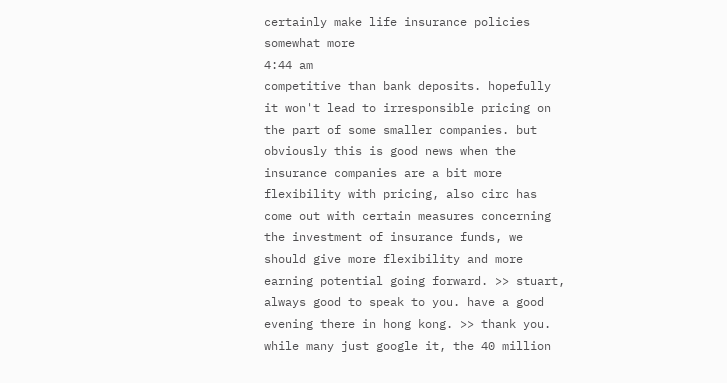certainly make life insurance policies somewhat more
4:44 am
competitive than bank deposits. hopefully it won't lead to irresponsible pricing on the part of some smaller companies. but obviously this is good news when the insurance companies are a bit more flexibility with pricing, also circ has come out with certain measures concerning the investment of insurance funds, we should give more flexibility and more earning potential going forward. >> stuart, always good to speak to you. have a good evening there in hong kong. >> thank you. while many just google it, the 40 million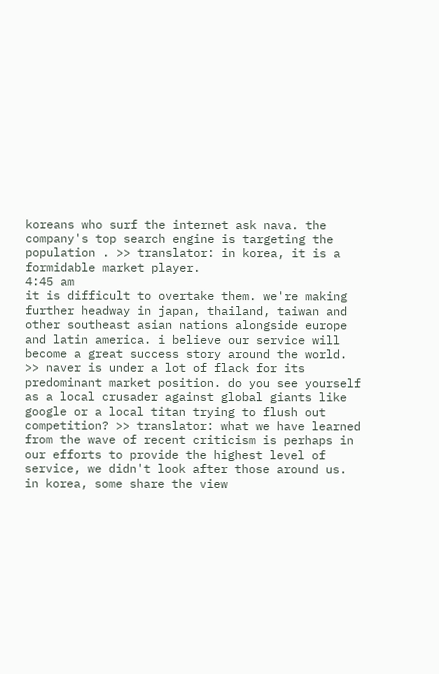koreans who surf the internet ask nava. the company's top search engine is targeting the population . >> translator: in korea, it is a formidable market player.
4:45 am
it is difficult to overtake them. we're making further headway in japan, thailand, taiwan and other southeast asian nations alongside europe and latin america. i believe our service will become a great success story around the world. >> naver is under a lot of flack for its predominant market position. do you see yourself as a local crusader against global giants like google or a local titan trying to flush out competition? >> translator: what we have learned from the wave of recent criticism is perhaps in our efforts to provide the highest level of service, we didn't look after those around us. in korea, some share the view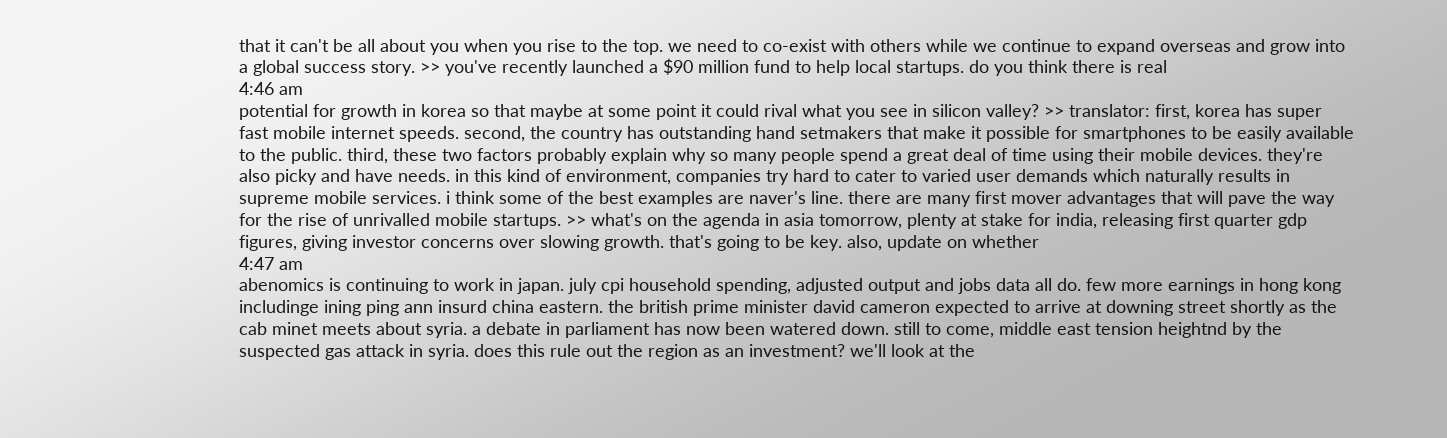that it can't be all about you when you rise to the top. we need to co-exist with others while we continue to expand overseas and grow into a global success story. >> you've recently launched a $90 million fund to help local startups. do you think there is real
4:46 am
potential for growth in korea so that maybe at some point it could rival what you see in silicon valley? >> translator: first, korea has super fast mobile internet speeds. second, the country has outstanding hand setmakers that make it possible for smartphones to be easily available to the public. third, these two factors probably explain why so many people spend a great deal of time using their mobile devices. they're also picky and have needs. in this kind of environment, companies try hard to cater to varied user demands which naturally results in supreme mobile services. i think some of the best examples are naver's line. there are many first mover advantages that will pave the way for the rise of unrivalled mobile startups. >> what's on the agenda in asia tomorrow, plenty at stake for india, releasing first quarter gdp figures, giving investor concerns over slowing growth. that's going to be key. also, update on whether
4:47 am
abenomics is continuing to work in japan. july cpi household spending, adjusted output and jobs data all do. few more earnings in hong kong includinge ining ping ann insurd china eastern. the british prime minister david cameron expected to arrive at downing street shortly as the cab minet meets about syria. a debate in parliament has now been watered down. still to come, middle east tension heightnd by the suspected gas attack in syria. does this rule out the region as an investment? we'll look at the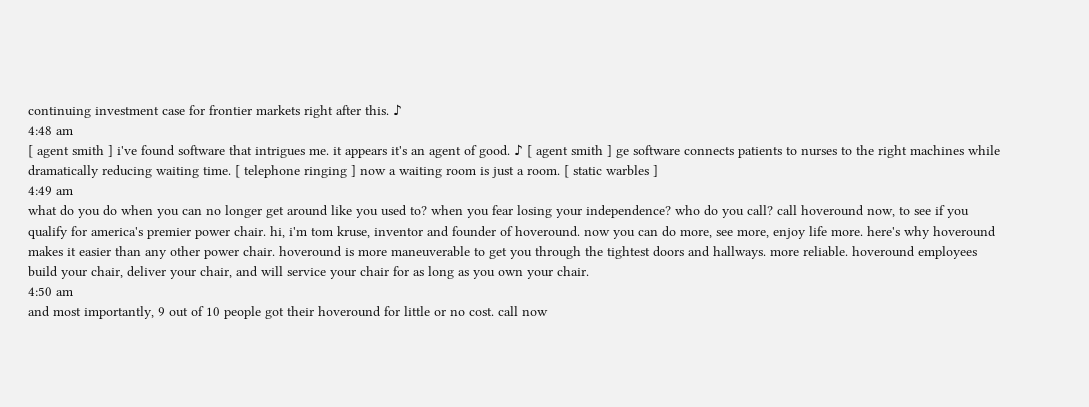continuing investment case for frontier markets right after this. ♪
4:48 am
[ agent smith ] i've found software that intrigues me. it appears it's an agent of good. ♪ [ agent smith ] ge software connects patients to nurses to the right machines while dramatically reducing waiting time. [ telephone ringing ] now a waiting room is just a room. [ static warbles ]
4:49 am
what do you do when you can no longer get around like you used to? when you fear losing your independence? who do you call? call hoveround now, to see if you qualify for america's premier power chair. hi, i'm tom kruse, inventor and founder of hoveround. now you can do more, see more, enjoy life more. here's why hoveround makes it easier than any other power chair. hoveround is more maneuverable to get you through the tightest doors and hallways. more reliable. hoveround employees build your chair, deliver your chair, and will service your chair for as long as you own your chair.
4:50 am
and most importantly, 9 out of 10 people got their hoveround for little or no cost. call now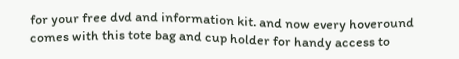for your free dvd and information kit. and now every hoveround comes with this tote bag and cup holder for handy access to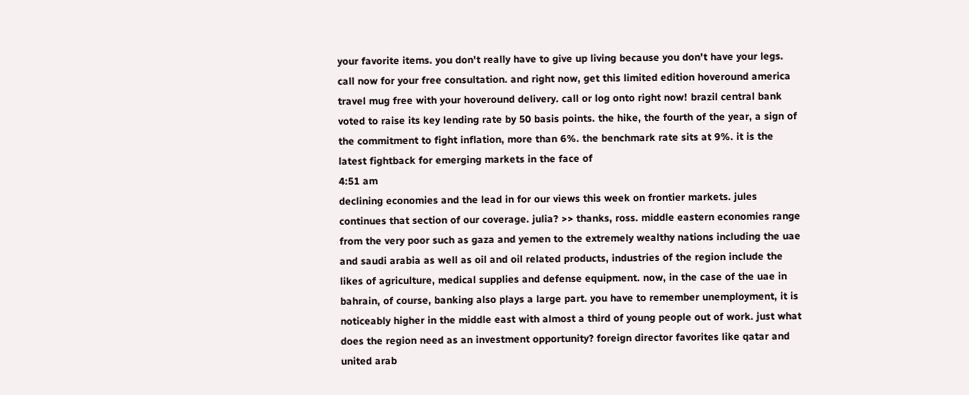your favorite items. you don't really have to give up living because you don't have your legs. call now for your free consultation. and right now, get this limited edition hoveround america travel mug free with your hoveround delivery. call or log onto right now! brazil central bank voted to raise its key lending rate by 50 basis points. the hike, the fourth of the year, a sign of the commitment to fight inflation, more than 6%. the benchmark rate sits at 9%. it is the latest fightback for emerging markets in the face of
4:51 am
declining economies and the lead in for our views this week on frontier markets. jules continues that section of our coverage. julia? >> thanks, ross. middle eastern economies range from the very poor such as gaza and yemen to the extremely wealthy nations including the uae and saudi arabia as well as oil and oil related products, industries of the region include the likes of agriculture, medical supplies and defense equipment. now, in the case of the uae in bahrain, of course, banking also plays a large part. you have to remember unemployment, it is noticeably higher in the middle east with almost a third of young people out of work. just what does the region need as an investment opportunity? foreign director favorites like qatar and united arab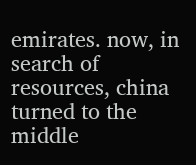emirates. now, in search of resources, china turned to the middle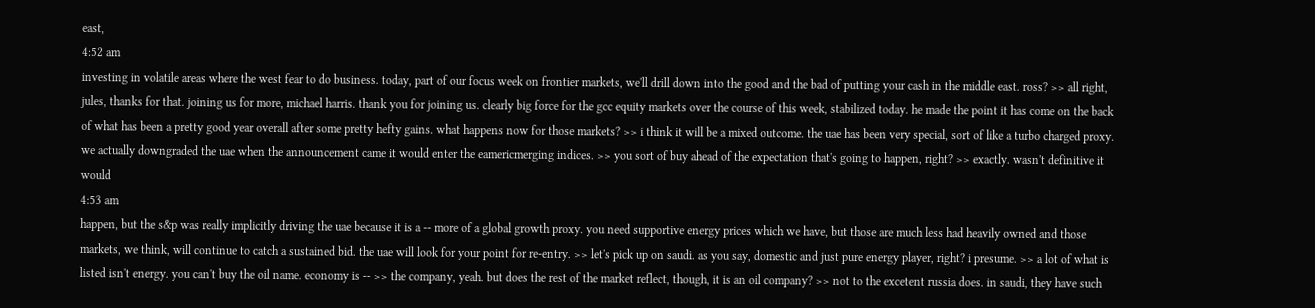east,
4:52 am
investing in volatile areas where the west fear to do business. today, part of our focus week on frontier markets, we'll drill down into the good and the bad of putting your cash in the middle east. ross? >> all right, jules, thanks for that. joining us for more, michael harris. thank you for joining us. clearly big force for the gcc equity markets over the course of this week, stabilized today. he made the point it has come on the back of what has been a pretty good year overall after some pretty hefty gains. what happens now for those markets? >> i think it will be a mixed outcome. the uae has been very special, sort of like a turbo charged proxy. we actually downgraded the uae when the announcement came it would enter the eamericmerging indices. >> you sort of buy ahead of the expectation that's going to happen, right? >> exactly. wasn't definitive it would
4:53 am
happen, but the s&p was really implicitly driving the uae because it is a -- more of a global growth proxy. you need supportive energy prices which we have, but those are much less had heavily owned and those markets, we think, will continue to catch a sustained bid. the uae will look for your point for re-entry. >> let's pick up on saudi. as you say, domestic and just pure energy player, right? i presume. >> a lot of what is listed isn't energy. you can't buy the oil name. economy is -- >> the company, yeah. but does the rest of the market reflect, though, it is an oil company? >> not to the excetent russia does. in saudi, they have such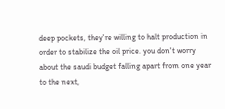deep pockets, they're willing to halt production in order to stabilize the oil price. you don't worry about the saudi budget falling apart from one year to the next,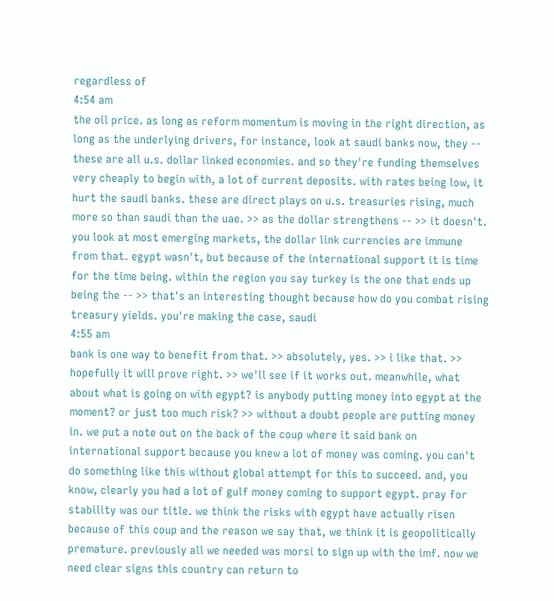regardless of
4:54 am
the oil price. as long as reform momentum is moving in the right direction, as long as the underlying drivers, for instance, look at saudi banks now, they -- these are all u.s. dollar linked economies. and so they're funding themselves very cheaply to begin with, a lot of current deposits. with rates being low, it hurt the saudi banks. these are direct plays on u.s. treasuries rising, much more so than saudi than the uae. >> as the dollar strengthens -- >> it doesn't. you look at most emerging markets, the dollar link currencies are immune from that. egypt wasn't, but because of the international support it is time for the time being. within the region you say turkey is the one that ends up being the -- >> that's an interesting thought because how do you combat rising treasury yields. you're making the case, saudi
4:55 am
bank is one way to benefit from that. >> absolutely, yes. >> i like that. >> hopefully it will prove right. >> we'll see if it works out. meanwhile, what about what is going on with egypt? is anybody putting money into egypt at the moment? or just too much risk? >> without a doubt people are putting money in. we put a note out on the back of the coup where it said bank on international support because you knew a lot of money was coming. you can't do something like this without global attempt for this to succeed. and, you know, clearly you had a lot of gulf money coming to support egypt. pray for stability was our title. we think the risks with egypt have actually risen because of this coup and the reason we say that, we think it is geopolitically premature. previously all we needed was morsi to sign up with the imf. now we need clear signs this country can return to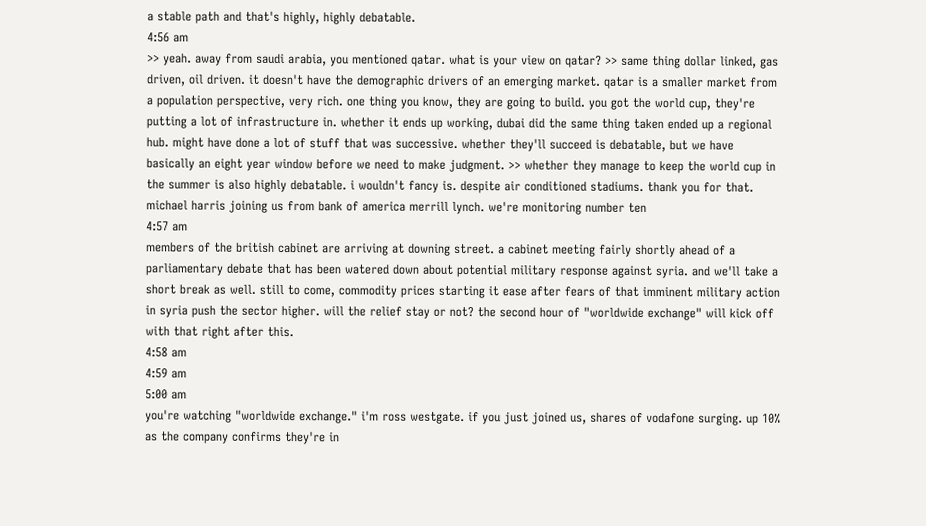a stable path and that's highly, highly debatable.
4:56 am
>> yeah. away from saudi arabia, you mentioned qatar. what is your view on qatar? >> same thing dollar linked, gas driven, oil driven. it doesn't have the demographic drivers of an emerging market. qatar is a smaller market from a population perspective, very rich. one thing you know, they are going to build. you got the world cup, they're putting a lot of infrastructure in. whether it ends up working, dubai did the same thing taken ended up a regional hub. might have done a lot of stuff that was successive. whether they'll succeed is debatable, but we have basically an eight year window before we need to make judgment. >> whether they manage to keep the world cup in the summer is also highly debatable. i wouldn't fancy is. despite air conditioned stadiums. thank you for that. michael harris joining us from bank of america merrill lynch. we're monitoring number ten
4:57 am
members of the british cabinet are arriving at downing street. a cabinet meeting fairly shortly ahead of a parliamentary debate that has been watered down about potential military response against syria. and we'll take a short break as well. still to come, commodity prices starting it ease after fears of that imminent military action in syria push the sector higher. will the relief stay or not? the second hour of "worldwide exchange" will kick off with that right after this.
4:58 am
4:59 am
5:00 am
you're watching "worldwide exchange." i'm ross westgate. if you just joined us, shares of vodafone surging. up 10% as the company confirms they're in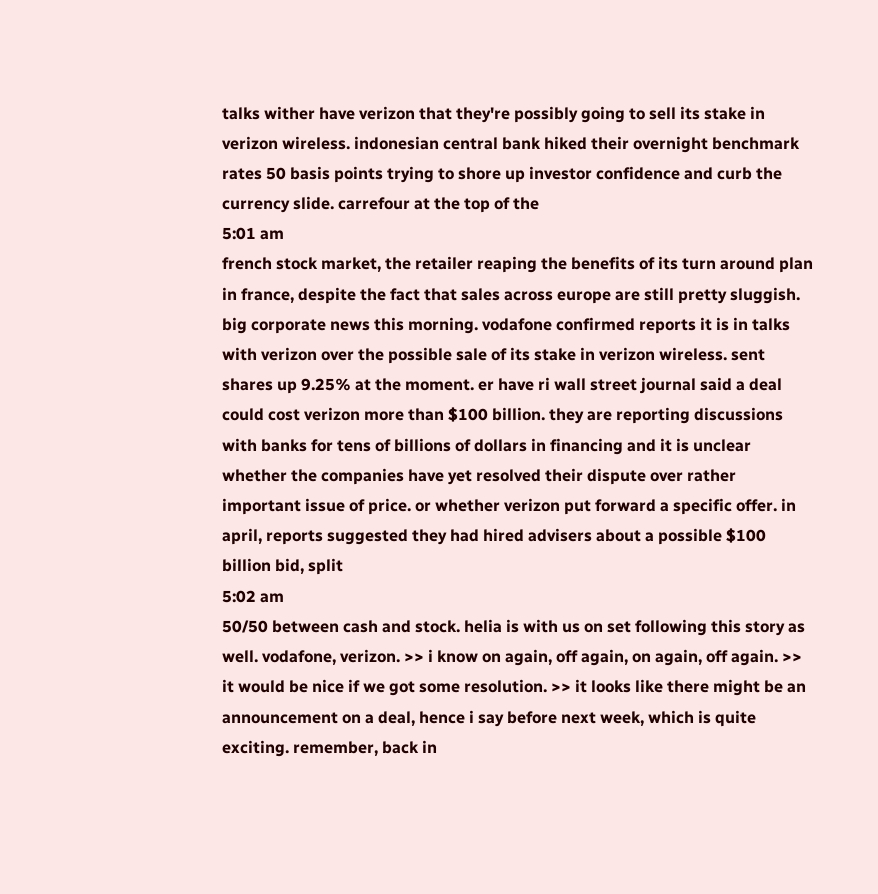talks wither have verizon that they're possibly going to sell its stake in verizon wireless. indonesian central bank hiked their overnight benchmark rates 50 basis points trying to shore up investor confidence and curb the currency slide. carrefour at the top of the
5:01 am
french stock market, the retailer reaping the benefits of its turn around plan in france, despite the fact that sales across europe are still pretty sluggish. big corporate news this morning. vodafone confirmed reports it is in talks with verizon over the possible sale of its stake in verizon wireless. sent shares up 9.25% at the moment. er have ri wall street journal said a deal could cost verizon more than $100 billion. they are reporting discussions with banks for tens of billions of dollars in financing and it is unclear whether the companies have yet resolved their dispute over rather important issue of price. or whether verizon put forward a specific offer. in april, reports suggested they had hired advisers about a possible $100 billion bid, split
5:02 am
50/50 between cash and stock. helia is with us on set following this story as well. vodafone, verizon. >> i know on again, off again, on again, off again. >> it would be nice if we got some resolution. >> it looks like there might be an announcement on a deal, hence i say before next week, which is quite exciting. remember, back in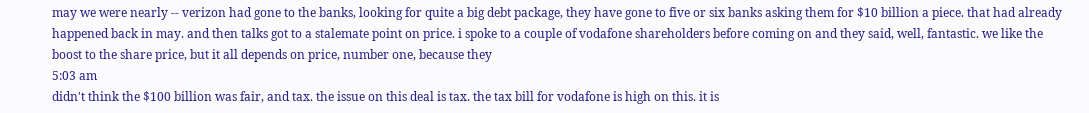may we were nearly -- verizon had gone to the banks, looking for quite a big debt package, they have gone to five or six banks asking them for $10 billion a piece. that had already happened back in may. and then talks got to a stalemate point on price. i spoke to a couple of vodafone shareholders before coming on and they said, well, fantastic. we like the boost to the share price, but it all depends on price, number one, because they
5:03 am
didn't think the $100 billion was fair, and tax. the issue on this deal is tax. the tax bill for vodafone is high on this. it is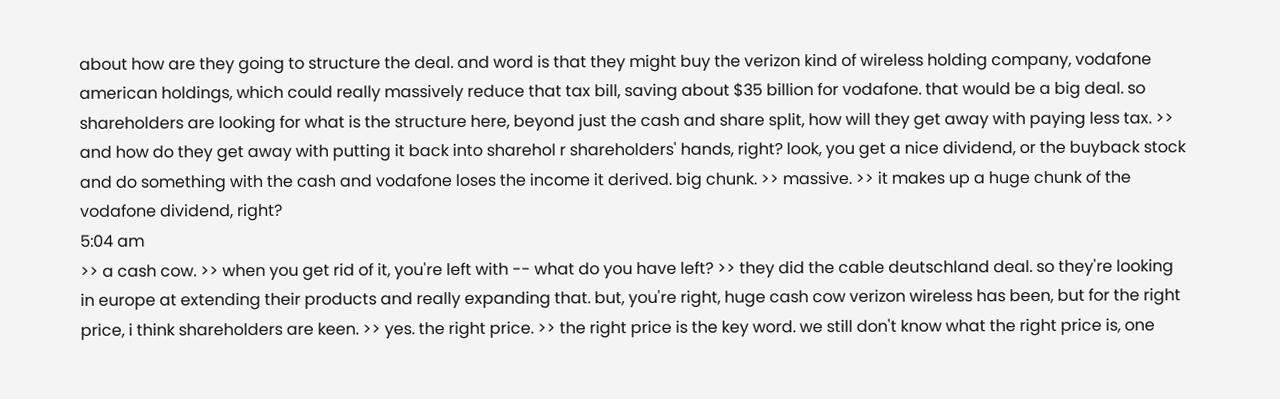about how are they going to structure the deal. and word is that they might buy the verizon kind of wireless holding company, vodafone american holdings, which could really massively reduce that tax bill, saving about $35 billion for vodafone. that would be a big deal. so shareholders are looking for what is the structure here, beyond just the cash and share split, how will they get away with paying less tax. >> and how do they get away with putting it back into sharehol r shareholders' hands, right? look, you get a nice dividend, or the buyback stock and do something with the cash and vodafone loses the income it derived. big chunk. >> massive. >> it makes up a huge chunk of the vodafone dividend, right?
5:04 am
>> a cash cow. >> when you get rid of it, you're left with -- what do you have left? >> they did the cable deutschland deal. so they're looking in europe at extending their products and really expanding that. but, you're right, huge cash cow verizon wireless has been, but for the right price, i think shareholders are keen. >> yes. the right price. >> the right price is the key word. we still don't know what the right price is, one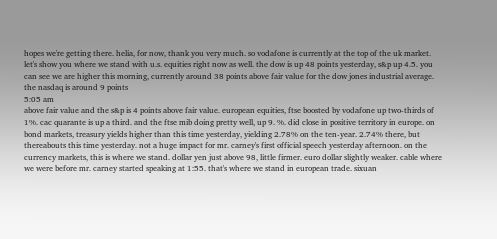hopes we're getting there. helia, for now, thank you very much. so vodafone is currently at the top of the uk market. let's show you where we stand with u.s. equities right now as well. the dow is up 48 points yesterday, s&p up 4.5. you can see we are higher this morning, currently around 38 points above fair value for the dow jones industrial average. the nasdaq is around 9 points
5:05 am
above fair value and the s&p is 4 points above fair value. european equities, ftse boosted by vodafone up two-thirds of 1%. cac quarante is up a third. and the ftse mib doing pretty well, up 9. %. did close in positive territory in europe. on bond markets, treasury yields higher than this time yesterday, yielding 2.78% on the ten-year. 2.74% there, but thereabouts this time yesterday. not a huge impact for mr. carney's first official speech yesterday afternoon. on the currency markets, this is where we stand. dollar yen just above 98, little firmer. euro dollar slightly weaker. cable where we were before mr. carney started speaking at 1:55. that's where we stand in european trade. sixuan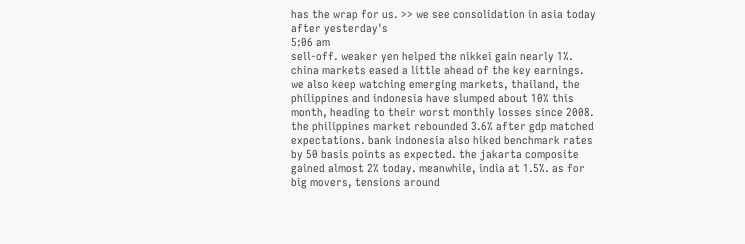has the wrap for us. >> we see consolidation in asia today after yesterday's
5:06 am
sell-off. weaker yen helped the nikkei gain nearly 1%. china markets eased a little ahead of the key earnings. we also keep watching emerging markets, thailand, the philippines and indonesia have slumped about 10% this month, heading to their worst monthly losses since 2008. the philippines market rebounded 3.6% after gdp matched expectations. bank indonesia also hiked benchmark rates by 50 basis points as expected. the jakarta composite gained almost 2% today. meanwhile, india at 1.5%. as for big movers, tensions around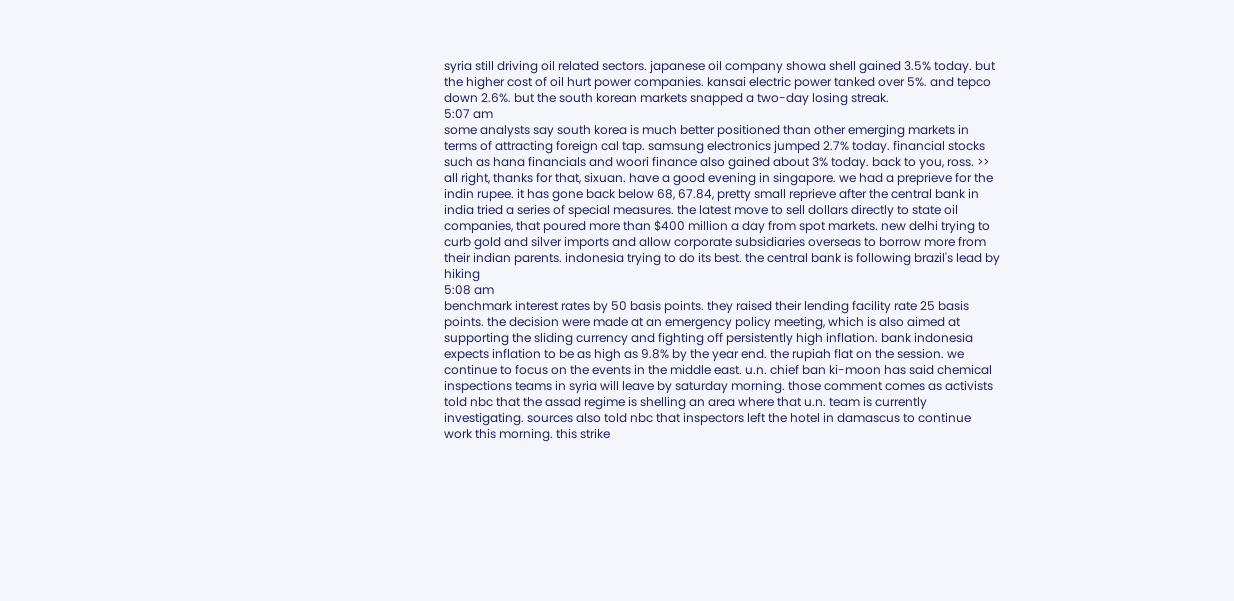syria still driving oil related sectors. japanese oil company showa shell gained 3.5% today. but the higher cost of oil hurt power companies. kansai electric power tanked over 5%. and tepco down 2.6%. but the south korean markets snapped a two-day losing streak.
5:07 am
some analysts say south korea is much better positioned than other emerging markets in terms of attracting foreign cal tap. samsung electronics jumped 2.7% today. financial stocks such as hana financials and woori finance also gained about 3% today. back to you, ross. >> all right, thanks for that, sixuan. have a good evening in singapore. we had a preprieve for the indin rupee. it has gone back below 68, 67.84, pretty small reprieve after the central bank in india tried a series of special measures. the latest move to sell dollars directly to state oil companies, that poured more than $400 million a day from spot markets. new delhi trying to curb gold and silver imports and allow corporate subsidiaries overseas to borrow more from their indian parents. indonesia trying to do its best. the central bank is following brazil's lead by hiking
5:08 am
benchmark interest rates by 50 basis points. they raised their lending facility rate 25 basis points. the decision were made at an emergency policy meeting, which is also aimed at supporting the sliding currency and fighting off persistently high inflation. bank indonesia expects inflation to be as high as 9.8% by the year end. the rupiah flat on the session. we continue to focus on the events in the middle east. u.n. chief ban ki-moon has said chemical inspections teams in syria will leave by saturday morning. those comment comes as activists told nbc that the assad regime is shelling an area where that u.n. team is currently investigating. sources also told nbc that inspectors left the hotel in damascus to continue work this morning. this strike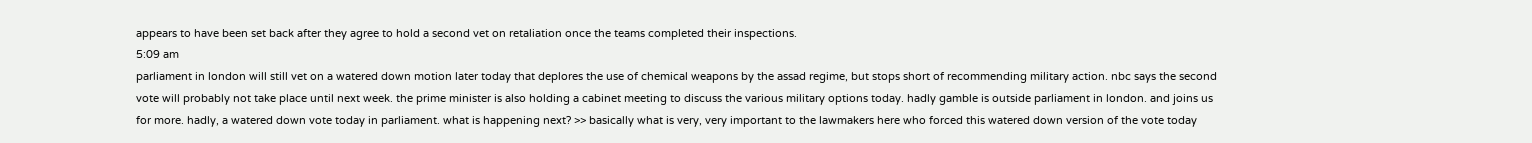appears to have been set back after they agree to hold a second vet on retaliation once the teams completed their inspections.
5:09 am
parliament in london will still vet on a watered down motion later today that deplores the use of chemical weapons by the assad regime, but stops short of recommending military action. nbc says the second vote will probably not take place until next week. the prime minister is also holding a cabinet meeting to discuss the various military options today. hadly gamble is outside parliament in london. and joins us for more. hadly, a watered down vote today in parliament. what is happening next? >> basically what is very, very important to the lawmakers here who forced this watered down version of the vote today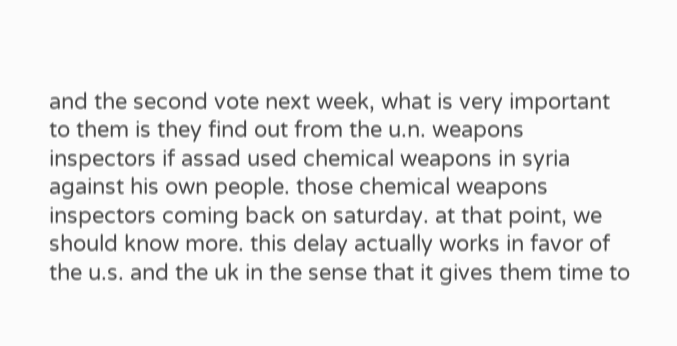and the second vote next week, what is very important to them is they find out from the u.n. weapons inspectors if assad used chemical weapons in syria against his own people. those chemical weapons inspectors coming back on saturday. at that point, we should know more. this delay actually works in favor of the u.s. and the uk in the sense that it gives them time to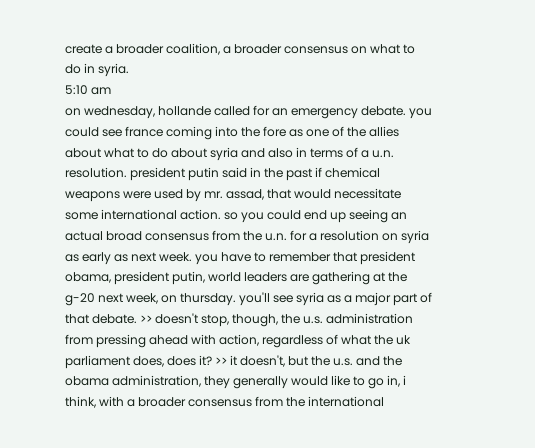create a broader coalition, a broader consensus on what to do in syria.
5:10 am
on wednesday, hollande called for an emergency debate. you could see france coming into the fore as one of the allies about what to do about syria and also in terms of a u.n. resolution. president putin said in the past if chemical weapons were used by mr. assad, that would necessitate some international action. so you could end up seeing an actual broad consensus from the u.n. for a resolution on syria as early as next week. you have to remember that president obama, president putin, world leaders are gathering at the g-20 next week, on thursday. you'll see syria as a major part of that debate. >> doesn't stop, though, the u.s. administration from pressing ahead with action, regardless of what the uk parliament does, does it? >> it doesn't, but the u.s. and the obama administration, they generally would like to go in, i think, with a broader consensus from the international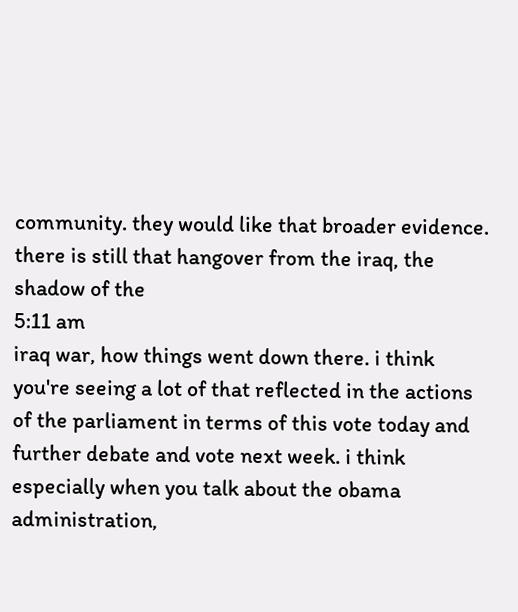community. they would like that broader evidence. there is still that hangover from the iraq, the shadow of the
5:11 am
iraq war, how things went down there. i think you're seeing a lot of that reflected in the actions of the parliament in terms of this vote today and further debate and vote next week. i think especially when you talk about the obama administration,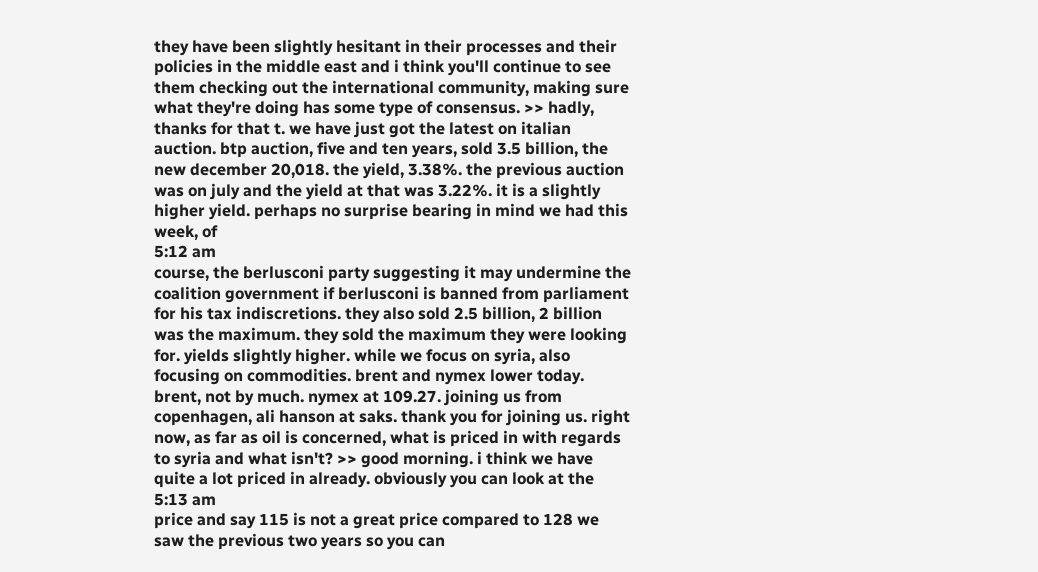they have been slightly hesitant in their processes and their policies in the middle east and i think you'll continue to see them checking out the international community, making sure what they're doing has some type of consensus. >> hadly, thanks for that t. we have just got the latest on italian auction. btp auction, five and ten years, sold 3.5 billion, the new december 20,018. the yield, 3.38%. the previous auction was on july and the yield at that was 3.22%. it is a slightly higher yield. perhaps no surprise bearing in mind we had this week, of
5:12 am
course, the berlusconi party suggesting it may undermine the coalition government if berlusconi is banned from parliament for his tax indiscretions. they also sold 2.5 billion, 2 billion was the maximum. they sold the maximum they were looking for. yields slightly higher. while we focus on syria, also focusing on commodities. brent and nymex lower today. brent, not by much. nymex at 109.27. joining us from copenhagen, ali hanson at saks. thank you for joining us. right now, as far as oil is concerned, what is priced in with regards to syria and what isn't? >> good morning. i think we have quite a lot priced in already. obviously you can look at the
5:13 am
price and say 115 is not a great price compared to 128 we saw the previous two years so you can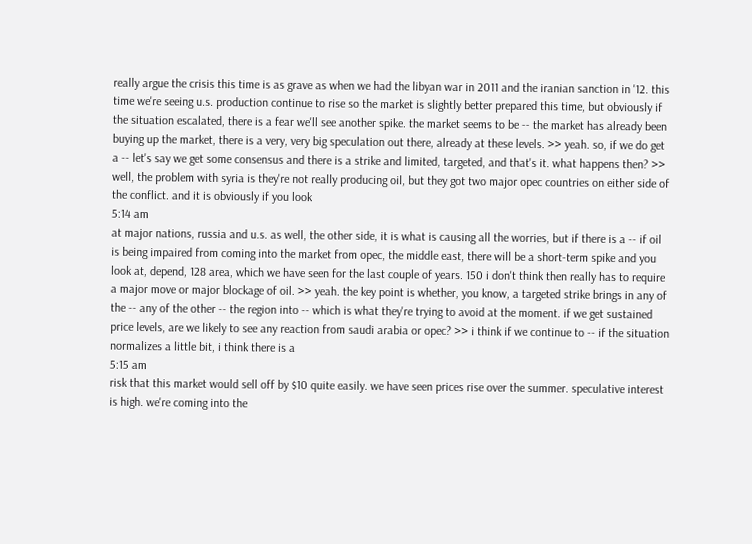really argue the crisis this time is as grave as when we had the libyan war in 2011 and the iranian sanction in '12. this time we're seeing u.s. production continue to rise so the market is slightly better prepared this time, but obviously if the situation escalated, there is a fear we'll see another spike. the market seems to be -- the market has already been buying up the market, there is a very, very big speculation out there, already at these levels. >> yeah. so, if we do get a -- let's say we get some consensus and there is a strike and limited, targeted, and that's it. what happens then? >> well, the problem with syria is they're not really producing oil, but they got two major opec countries on either side of the conflict. and it is obviously if you look
5:14 am
at major nations, russia and u.s. as well, the other side, it is what is causing all the worries, but if there is a -- if oil is being impaired from coming into the market from opec, the middle east, there will be a short-term spike and you look at, depend, 128 area, which we have seen for the last couple of years. 150 i don't think then really has to require a major move or major blockage of oil. >> yeah. the key point is whether, you know, a targeted strike brings in any of the -- any of the other -- the region into -- which is what they're trying to avoid at the moment. if we get sustained price levels, are we likely to see any reaction from saudi arabia or opec? >> i think if we continue to -- if the situation normalizes a little bit, i think there is a
5:15 am
risk that this market would sell off by $10 quite easily. we have seen prices rise over the summer. speculative interest is high. we're coming into the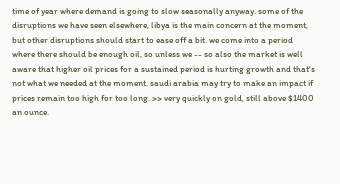time of year where demand is going to slow seasonally anyway. some of the disruptions we have seen elsewhere, libya is the main concern at the moment, but other disruptions should start to ease off a bit. we come into a period where there should be enough oil, so unless we -- so also the market is well aware that higher oil prices for a sustained period is hurting growth and that's not what we needed at the moment. saudi arabia may try to make an impact if prices remain too high for too long. >> very quickly on gold, still above $1400 an ounce.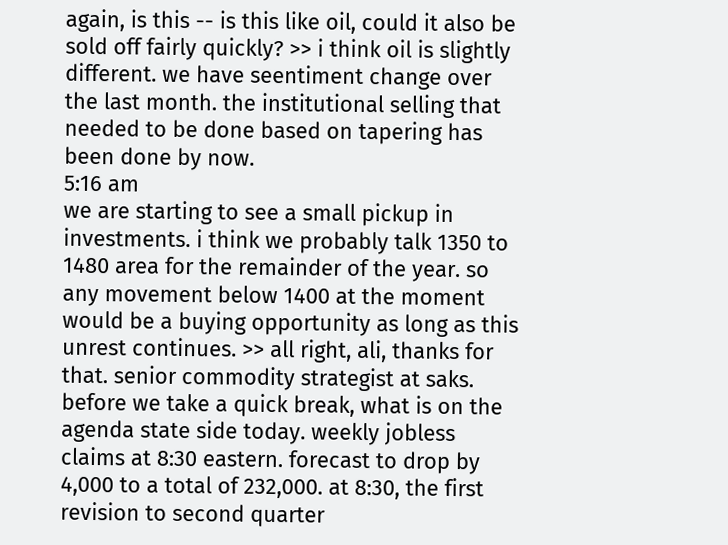again, is this -- is this like oil, could it also be sold off fairly quickly? >> i think oil is slightly different. we have seentiment change over the last month. the institutional selling that needed to be done based on tapering has been done by now.
5:16 am
we are starting to see a small pickup in investments. i think we probably talk 1350 to 1480 area for the remainder of the year. so any movement below 1400 at the moment would be a buying opportunity as long as this unrest continues. >> all right, ali, thanks for that. senior commodity strategist at saks. before we take a quick break, what is on the agenda state side today. weekly jobless claims at 8:30 eastern. forecast to drop by 4,000 to a total of 232,000. at 8:30, the first revision to second quarter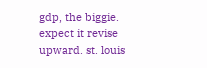gdp, the biggie. expect it revise upward. st. louis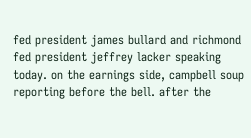fed president james bullard and richmond fed president jeffrey lacker speaking today. on the earnings side, campbell soup reporting before the bell. after the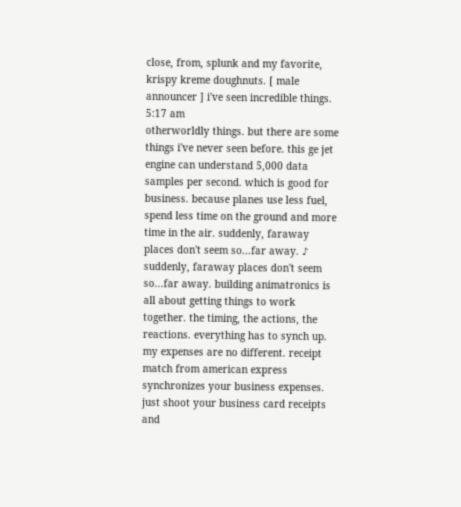close, from, splunk and my favorite, krispy kreme doughnuts. [ male announcer ] i've seen incredible things.
5:17 am
otherworldly things. but there are some things i've never seen before. this ge jet engine can understand 5,000 data samples per second. which is good for business. because planes use less fuel, spend less time on the ground and more time in the air. suddenly, faraway places don't seem so...far away. ♪ suddenly, faraway places don't seem so...far away. building animatronics is all about getting things to work together. the timing, the actions, the reactions. everything has to synch up. my expenses are no different. receipt match from american express synchronizes your business expenses. just shoot your business card receipts and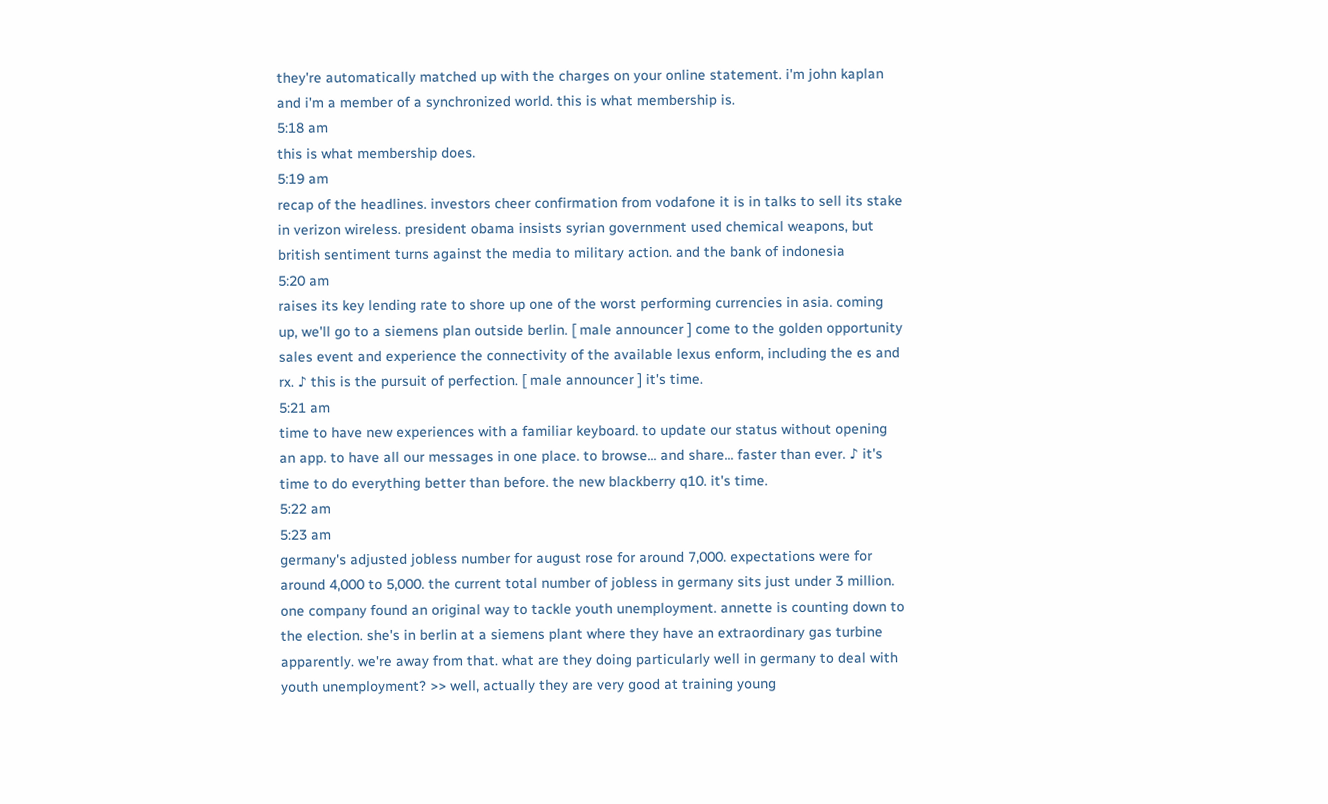they're automatically matched up with the charges on your online statement. i'm john kaplan and i'm a member of a synchronized world. this is what membership is.
5:18 am
this is what membership does.
5:19 am
recap of the headlines. investors cheer confirmation from vodafone it is in talks to sell its stake in verizon wireless. president obama insists syrian government used chemical weapons, but british sentiment turns against the media to military action. and the bank of indonesia
5:20 am
raises its key lending rate to shore up one of the worst performing currencies in asia. coming up, we'll go to a siemens plan outside berlin. [ male announcer ] come to the golden opportunity sales event and experience the connectivity of the available lexus enform, including the es and rx. ♪ this is the pursuit of perfection. [ male announcer ] it's time.
5:21 am
time to have new experiences with a familiar keyboard. to update our status without opening an app. to have all our messages in one place. to browse... and share... faster than ever. ♪ it's time to do everything better than before. the new blackberry q10. it's time.
5:22 am
5:23 am
germany's adjusted jobless number for august rose for around 7,000. expectations were for around 4,000 to 5,000. the current total number of jobless in germany sits just under 3 million. one company found an original way to tackle youth unemployment. annette is counting down to the election. she's in berlin at a siemens plant where they have an extraordinary gas turbine apparently. we're away from that. what are they doing particularly well in germany to deal with youth unemployment? >> well, actually they are very good at training young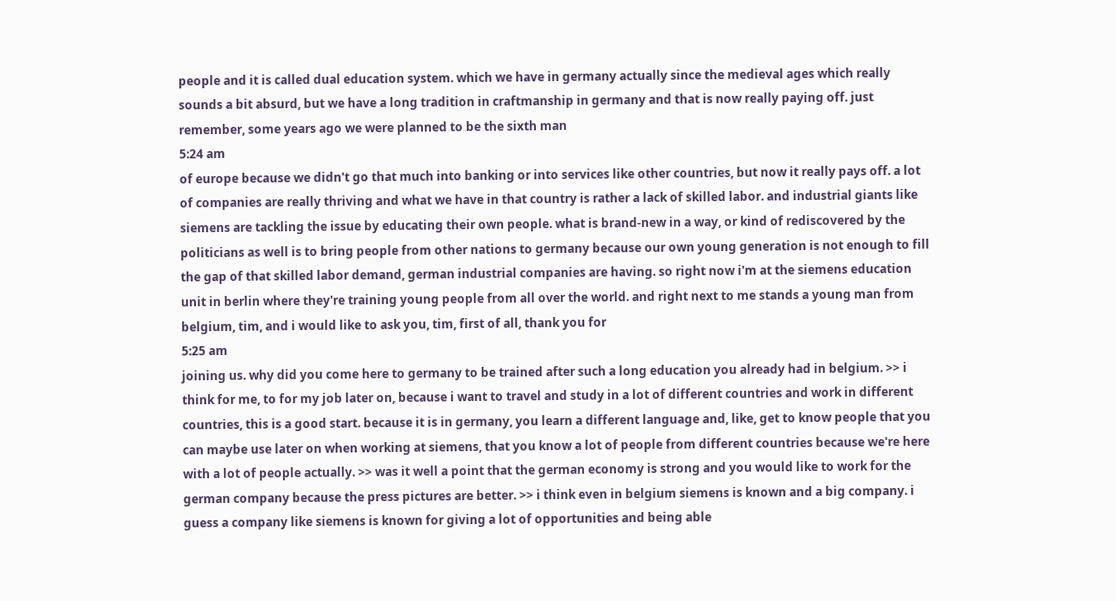people and it is called dual education system. which we have in germany actually since the medieval ages which really sounds a bit absurd, but we have a long tradition in craftmanship in germany and that is now really paying off. just remember, some years ago we were planned to be the sixth man
5:24 am
of europe because we didn't go that much into banking or into services like other countries, but now it really pays off. a lot of companies are really thriving and what we have in that country is rather a lack of skilled labor. and industrial giants like siemens are tackling the issue by educating their own people. what is brand-new in a way, or kind of rediscovered by the politicians as well is to bring people from other nations to germany because our own young generation is not enough to fill the gap of that skilled labor demand, german industrial companies are having. so right now i'm at the siemens education unit in berlin where they're training young people from all over the world. and right next to me stands a young man from belgium, tim, and i would like to ask you, tim, first of all, thank you for
5:25 am
joining us. why did you come here to germany to be trained after such a long education you already had in belgium. >> i think for me, to for my job later on, because i want to travel and study in a lot of different countries and work in different countries, this is a good start. because it is in germany, you learn a different language and, like, get to know people that you can maybe use later on when working at siemens, that you know a lot of people from different countries because we're here with a lot of people actually. >> was it well a point that the german economy is strong and you would like to work for the german company because the press pictures are better. >> i think even in belgium siemens is known and a big company. i guess a company like siemens is known for giving a lot of opportunities and being able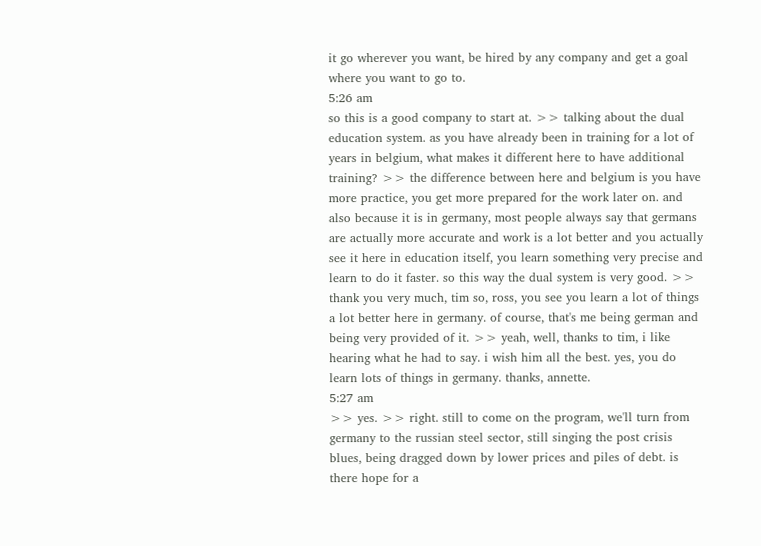it go wherever you want, be hired by any company and get a goal where you want to go to.
5:26 am
so this is a good company to start at. >> talking about the dual education system. as you have already been in training for a lot of years in belgium, what makes it different here to have additional training? >> the difference between here and belgium is you have more practice, you get more prepared for the work later on. and also because it is in germany, most people always say that germans are actually more accurate and work is a lot better and you actually see it here in education itself, you learn something very precise and learn to do it faster. so this way the dual system is very good. >> thank you very much, tim so, ross, you see you learn a lot of things a lot better here in germany. of course, that's me being german and being very provided of it. >> yeah, well, thanks to tim, i like hearing what he had to say. i wish him all the best. yes, you do learn lots of things in germany. thanks, annette.
5:27 am
>> yes. >> right. still to come on the program, we'll turn from germany to the russian steel sector, still singing the post crisis blues, being dragged down by lower prices and piles of debt. is there hope for a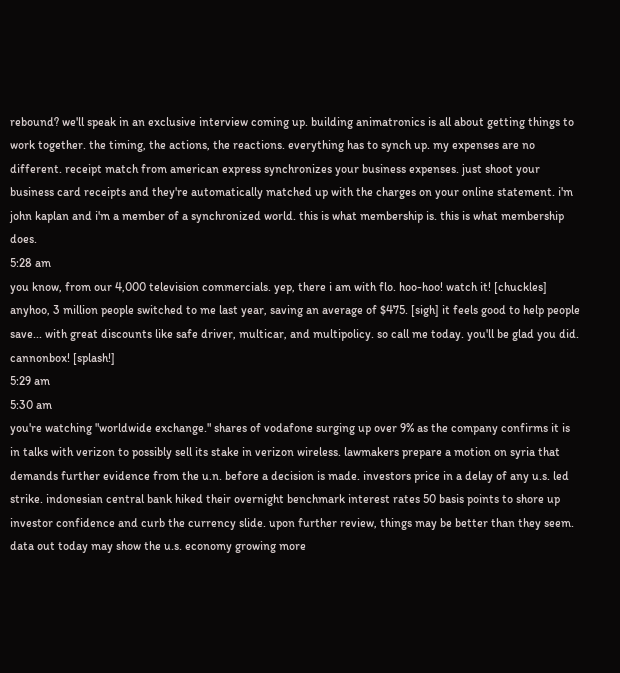rebound? we'll speak in an exclusive interview coming up. building animatronics is all about getting things to work together. the timing, the actions, the reactions. everything has to synch up. my expenses are no different. receipt match from american express synchronizes your business expenses. just shoot your business card receipts and they're automatically matched up with the charges on your online statement. i'm john kaplan and i'm a member of a synchronized world. this is what membership is. this is what membership does.
5:28 am
you know, from our 4,000 television commercials. yep, there i am with flo. hoo-hoo! watch it! [chuckles] anyhoo, 3 million people switched to me last year, saving an average of $475. [sigh] it feels good to help people save... with great discounts like safe driver, multicar, and multipolicy. so call me today. you'll be glad you did. cannonbox! [splash!]
5:29 am
5:30 am
you're watching "worldwide exchange." shares of vodafone surging up over 9% as the company confirms it is in talks with verizon to possibly sell its stake in verizon wireless. lawmakers prepare a motion on syria that demands further evidence from the u.n. before a decision is made. investors price in a delay of any u.s. led strike. indonesian central bank hiked their overnight benchmark interest rates 50 basis points to shore up investor confidence and curb the currency slide. upon further review, things may be better than they seem. data out today may show the u.s. economy growing more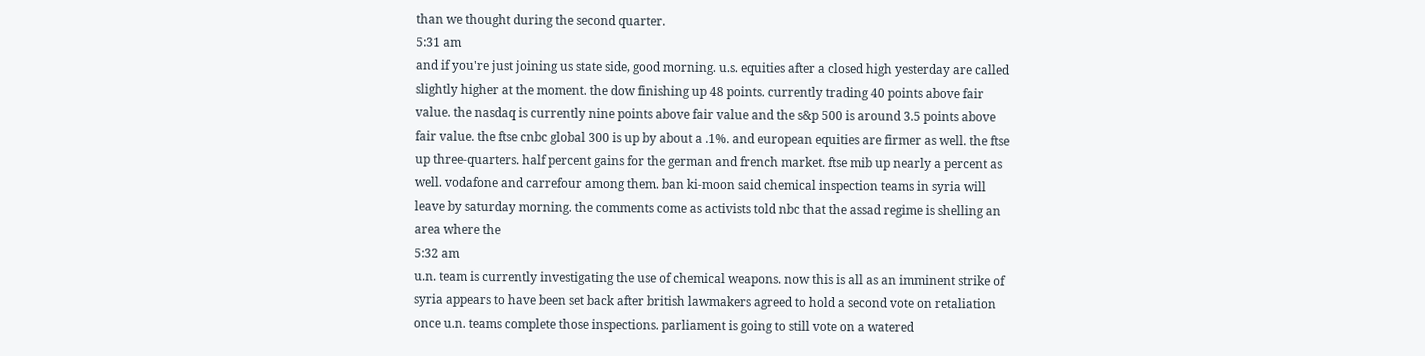than we thought during the second quarter.
5:31 am
and if you're just joining us state side, good morning. u.s. equities after a closed high yesterday are called slightly higher at the moment. the dow finishing up 48 points. currently trading 40 points above fair value. the nasdaq is currently nine points above fair value and the s&p 500 is around 3.5 points above fair value. the ftse cnbc global 300 is up by about a .1%. and european equities are firmer as well. the ftse up three-quarters. half percent gains for the german and french market. ftse mib up nearly a percent as well. vodafone and carrefour among them. ban ki-moon said chemical inspection teams in syria will leave by saturday morning. the comments come as activists told nbc that the assad regime is shelling an area where the
5:32 am
u.n. team is currently investigating the use of chemical weapons. now this is all as an imminent strike of syria appears to have been set back after british lawmakers agreed to hold a second vote on retaliation once u.n. teams complete those inspections. parliament is going to still vote on a watered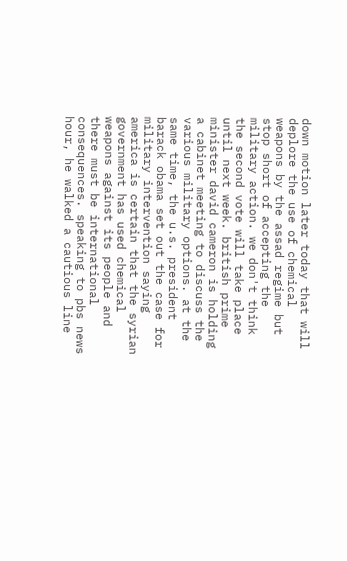down motion later today that will deplore the use of chemical weapons by the assad regime but stop short of accepting the military action. we don't think the second vote will take place until next week. british prime minister david cameron is holding a cabinet meeting to discuss the various military options. at the same time, the u.s. president barack obama set out the case for military intervention saying america is certain that the syrian government has used chemical weapons against its people and there must be international consequences. speaking to pbs news hour, he walked a cautious line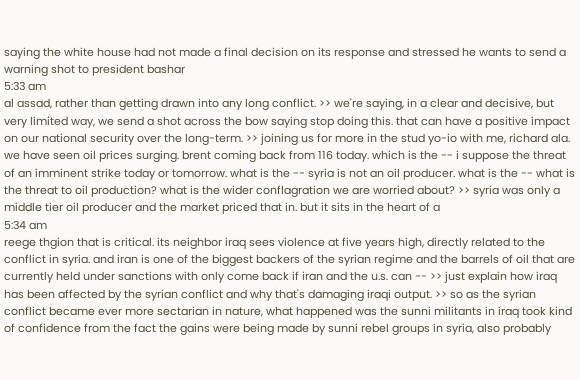saying the white house had not made a final decision on its response and stressed he wants to send a warning shot to president bashar
5:33 am
al assad, rather than getting drawn into any long conflict. >> we're saying, in a clear and decisive, but very limited way, we send a shot across the bow saying stop doing this. that can have a positive impact on our national security over the long-term. >> joining us for more in the stud yo-io with me, richard ala. we have seen oil prices surging. brent coming back from 116 today. which is the -- i suppose the threat of an imminent strike today or tomorrow. what is the -- syria is not an oil producer. what is the -- what is the threat to oil production? what is the wider conflagration we are worried about? >> syria was only a middle tier oil producer and the market priced that in. but it sits in the heart of a
5:34 am
reege thgion that is critical. its neighbor iraq sees violence at five years high, directly related to the conflict in syria. and iran is one of the biggest backers of the syrian regime and the barrels of oil that are currently held under sanctions with only come back if iran and the u.s. can -- >> just explain how iraq has been affected by the syrian conflict and why that's damaging iraqi output. >> so as the syrian conflict became ever more sectarian in nature, what happened was the sunni militants in iraq took kind of confidence from the fact the gains were being made by sunni rebel groups in syria, also probably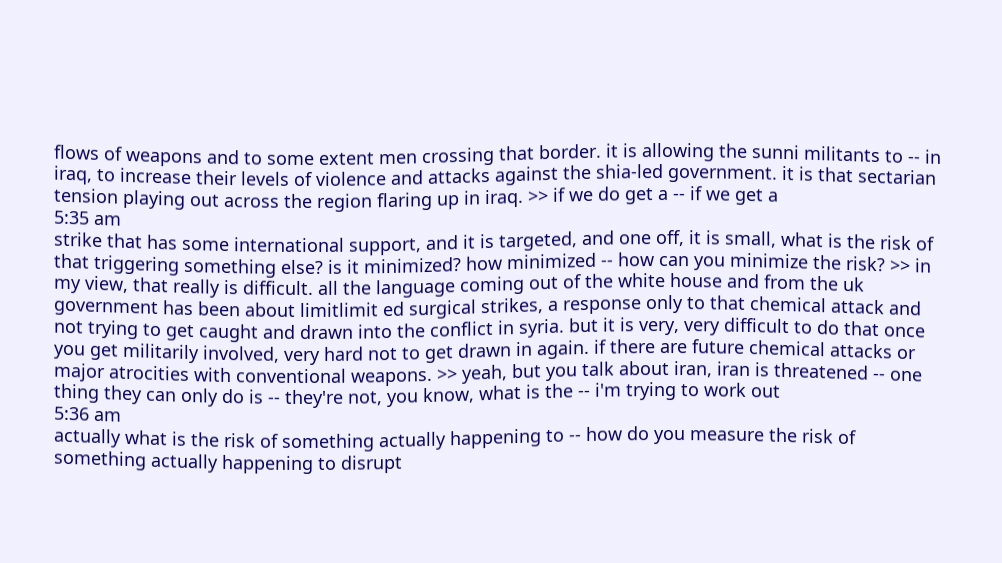flows of weapons and to some extent men crossing that border. it is allowing the sunni militants to -- in iraq, to increase their levels of violence and attacks against the shia-led government. it is that sectarian tension playing out across the region flaring up in iraq. >> if we do get a -- if we get a
5:35 am
strike that has some international support, and it is targeted, and one off, it is small, what is the risk of that triggering something else? is it minimized? how minimized -- how can you minimize the risk? >> in my view, that really is difficult. all the language coming out of the white house and from the uk government has been about limitlimit ed surgical strikes, a response only to that chemical attack and not trying to get caught and drawn into the conflict in syria. but it is very, very difficult to do that once you get militarily involved, very hard not to get drawn in again. if there are future chemical attacks or major atrocities with conventional weapons. >> yeah, but you talk about iran, iran is threatened -- one thing they can only do is -- they're not, you know, what is the -- i'm trying to work out
5:36 am
actually what is the risk of something actually happening to -- how do you measure the risk of something actually happening to disrupt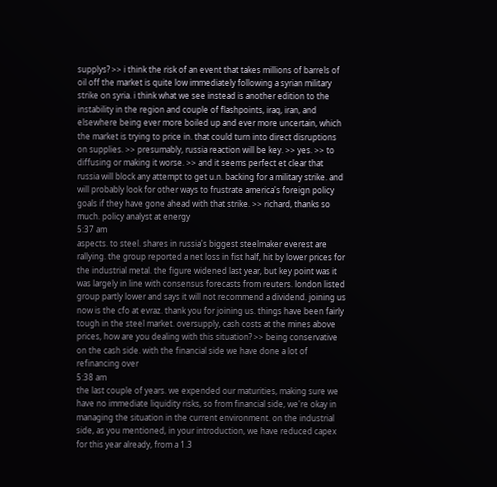supplys? >> i think the risk of an event that takes millions of barrels of oil off the market is quite low immediately following a syrian military strike on syria. i think what we see instead is another edition to the instability in the region and couple of flashpoints, iraq, iran, and elsewhere being ever more boiled up and ever more uncertain, which the market is trying to price in. that could turn into direct disruptions on supplies. >> presumably, russia reaction will be key. >> yes. >> to diffusing or making it worse. >> and it seems perfect et clear that russia will block any attempt to get u.n. backing for a military strike. and will probably look for other ways to frustrate america's foreign policy goals if they have gone ahead with that strike. >> richard, thanks so much. policy analyst at energy
5:37 am
aspects. to steel. shares in russia's biggest steelmaker everest are rallying. the group reported a net loss in fist half, hit by lower prices for the industrial metal. the figure widened last year, but key point was it was largely in line with consensus forecasts from reuters. london listed group partly lower and says it will not recommend a dividend. joining us now is the cfo at evraz. thank you for joining us. things have been fairly tough in the steel market. oversupply, cash costs at the mines above prices, how are you dealing with this situation? >> being conservative on the cash side. with the financial side we have done a lot of refinancing over
5:38 am
the last couple of years. we expended our maturities, making sure we have no immediate liquidity risks, so from financial side, we're okay in managing the situation in the current environment. on the industrial side, as you mentioned, in your introduction, we have reduced capex for this year already, from a 1.3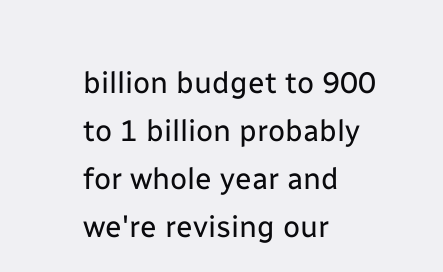billion budget to 900 to 1 billion probably for whole year and we're revising our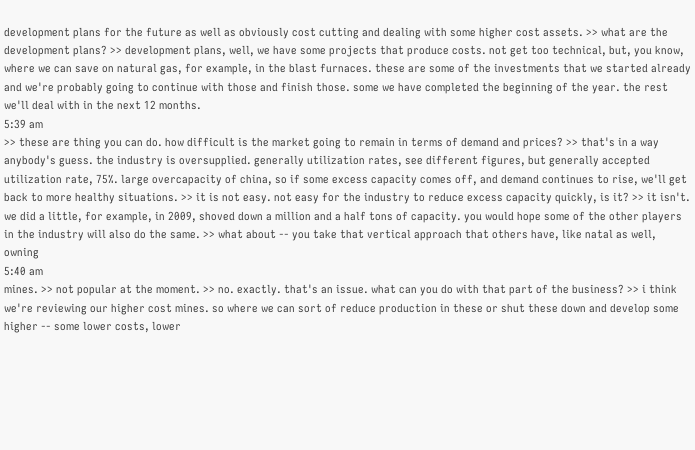development plans for the future as well as obviously cost cutting and dealing with some higher cost assets. >> what are the development plans? >> development plans, well, we have some projects that produce costs. not get too technical, but, you know, where we can save on natural gas, for example, in the blast furnaces. these are some of the investments that we started already and we're probably going to continue with those and finish those. some we have completed the beginning of the year. the rest we'll deal with in the next 12 months.
5:39 am
>> these are thing you can do. how difficult is the market going to remain in terms of demand and prices? >> that's in a way anybody's guess. the industry is oversupplied. generally utilization rates, see different figures, but generally accepted utilization rate, 75%. large overcapacity of china, so if some excess capacity comes off, and demand continues to rise, we'll get back to more healthy situations. >> it is not easy. not easy for the industry to reduce excess capacity quickly, is it? >> it isn't. we did a little, for example, in 2009, shoved down a million and a half tons of capacity. you would hope some of the other players in the industry will also do the same. >> what about -- you take that vertical approach that others have, like natal as well, owning
5:40 am
mines. >> not popular at the moment. >> no. exactly. that's an issue. what can you do with that part of the business? >> i think we're reviewing our higher cost mines. so where we can sort of reduce production in these or shut these down and develop some higher -- some lower costs, lower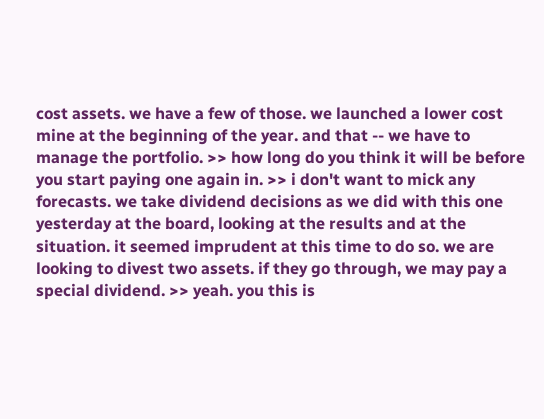cost assets. we have a few of those. we launched a lower cost mine at the beginning of the year. and that -- we have to manage the portfolio. >> how long do you think it will be before you start paying one again in. >> i don't want to mick any forecasts. we take dividend decisions as we did with this one yesterday at the board, looking at the results and at the situation. it seemed imprudent at this time to do so. we are looking to divest two assets. if they go through, we may pay a special dividend. >> yeah. you this is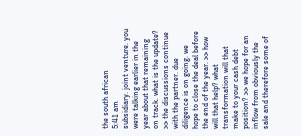the south african
5:41 am
subsidiary. joint venture. you were talking earlier in the year about that remaining on track. what is the update? >> the discussions continue with the partner. due diligence is on going. we hope to close the deal before the end of the year. >> how will that help? what transformation will that make to your cash debt position? >> we hope for an inflow from obviously the sale and therefore some of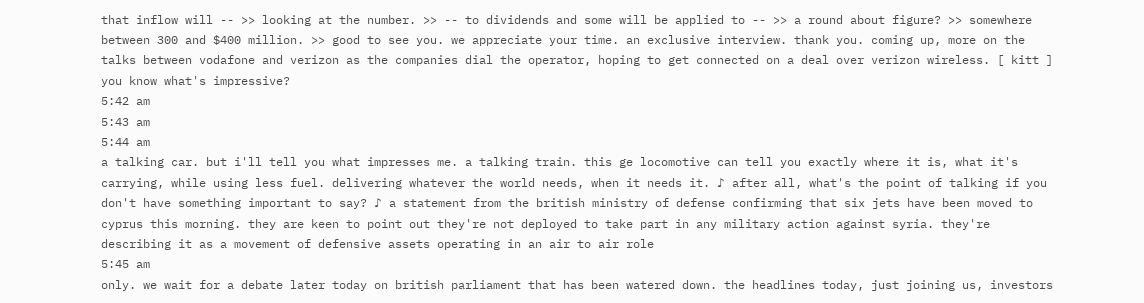that inflow will -- >> looking at the number. >> -- to dividends and some will be applied to -- >> a round about figure? >> somewhere between 300 and $400 million. >> good to see you. we appreciate your time. an exclusive interview. thank you. coming up, more on the talks between vodafone and verizon as the companies dial the operator, hoping to get connected on a deal over verizon wireless. [ kitt ] you know what's impressive?
5:42 am
5:43 am
5:44 am
a talking car. but i'll tell you what impresses me. a talking train. this ge locomotive can tell you exactly where it is, what it's carrying, while using less fuel. delivering whatever the world needs, when it needs it. ♪ after all, what's the point of talking if you don't have something important to say? ♪ a statement from the british ministry of defense confirming that six jets have been moved to cyprus this morning. they are keen to point out they're not deployed to take part in any military action against syria. they're describing it as a movement of defensive assets operating in an air to air role
5:45 am
only. we wait for a debate later today on british parliament that has been watered down. the headlines today, just joining us, investors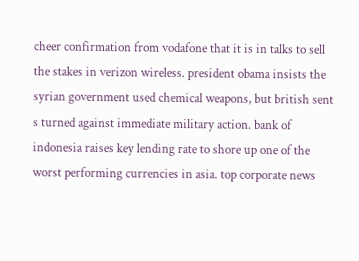cheer confirmation from vodafone that it is in talks to sell the stakes in verizon wireless. president obama insists the syrian government used chemical weapons, but british sent s turned against immediate military action. bank of indonesia raises key lending rate to shore up one of the worst performing currencies in asia. top corporate news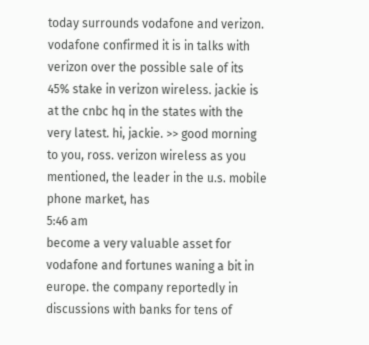today surrounds vodafone and verizon. vodafone confirmed it is in talks with verizon over the possible sale of its 45% stake in verizon wireless. jackie is at the cnbc hq in the states with the very latest. hi, jackie. >> good morning to you, ross. verizon wireless as you mentioned, the leader in the u.s. mobile phone market, has
5:46 am
become a very valuable asset for vodafone and fortunes waning a bit in europe. the company reportedly in discussions with banks for tens of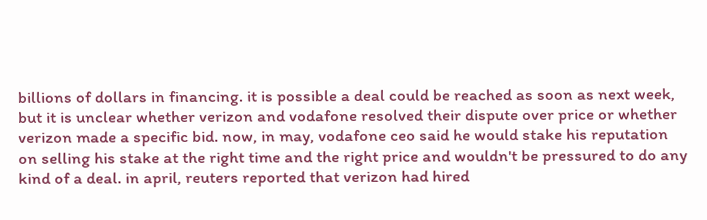billions of dollars in financing. it is possible a deal could be reached as soon as next week, but it is unclear whether verizon and vodafone resolved their dispute over price or whether verizon made a specific bid. now, in may, vodafone ceo said he would stake his reputation on selling his stake at the right time and the right price and wouldn't be pressured to do any kind of a deal. in april, reuters reported that verizon had hired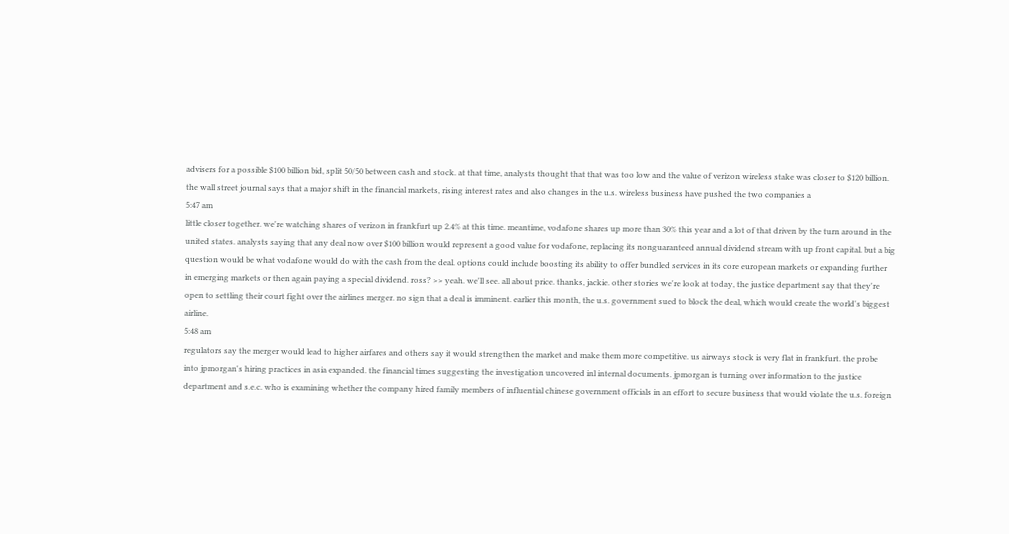advisers for a possible $100 billion bid, split 50/50 between cash and stock. at that time, analysts thought that that was too low and the value of verizon wireless stake was closer to $120 billion. the wall street journal says that a major shift in the financial markets, rising interest rates and also changes in the u.s. wireless business have pushed the two companies a
5:47 am
little closer together. we're watching shares of verizon in frankfurt up 2.4% at this time. meantime, vodafone shares up more than 30% this year and a lot of that driven by the turn around in the united states. analysts saying that any deal now over $100 billion would represent a good value for vodafone, replacing its nonguaranteed annual dividend stream with up front capital. but a big question would be what vodafone would do with the cash from the deal. options could include boosting its ability to offer bundled services in its core european markets or expanding further in emerging markets or then again paying a special dividend. ross? >> yeah. we'll see. all about price. thanks, jackie. other stories we're look at today, the justice department say that they're open to settling their court fight over the airlines merger. no sign that a deal is imminent. earlier this month, the u.s. government sued to block the deal, which would create the world's biggest airline.
5:48 am
regulators say the merger would lead to higher airfares and others say it would strengthen the market and make them more competitive. us airways stock is very flat in frankfurt. the probe into jpmorgan's hiring practices in asia expanded. the financial times suggesting the investigation uncovered inl internal documents. jpmorgan is turning over information to the justice department and s.e.c. who is examining whether the company hired family members of influential chinese government officials in an effort to secure business that would violate the u.s. foreign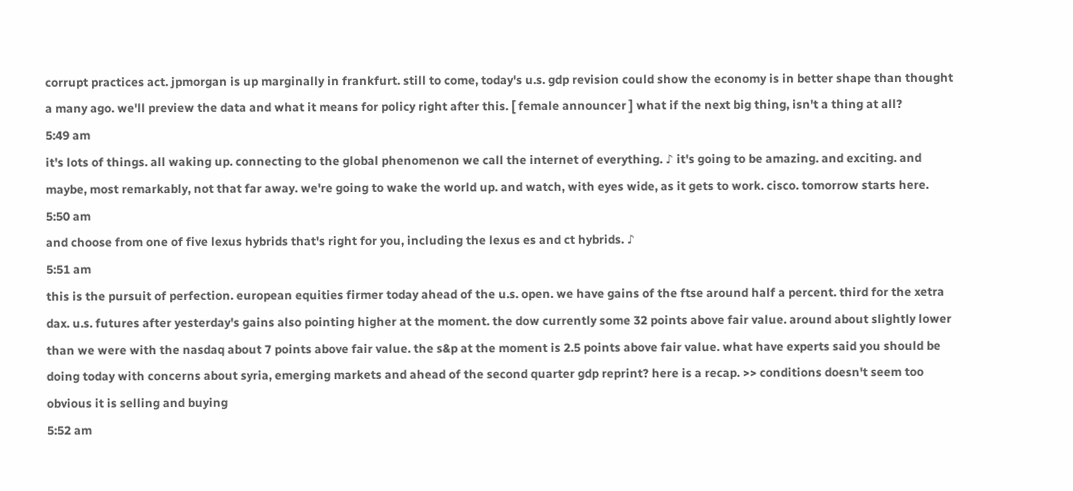corrupt practices act. jpmorgan is up marginally in frankfurt. still to come, today's u.s. gdp revision could show the economy is in better shape than thought a many ago. we'll preview the data and what it means for policy right after this. [ female announcer ] what if the next big thing, isn't a thing at all?
5:49 am
it's lots of things. all waking up. connecting to the global phenomenon we call the internet of everything. ♪ it's going to be amazing. and exciting. and maybe, most remarkably, not that far away. we're going to wake the world up. and watch, with eyes wide, as it gets to work. cisco. tomorrow starts here.
5:50 am
and choose from one of five lexus hybrids that's right for you, including the lexus es and ct hybrids. ♪
5:51 am
this is the pursuit of perfection. european equities firmer today ahead of the u.s. open. we have gains of the ftse around half a percent. third for the xetra dax. u.s. futures after yesterday's gains also pointing higher at the moment. the dow currently some 32 points above fair value. around about slightly lower than we were with the nasdaq about 7 points above fair value. the s&p at the moment is 2.5 points above fair value. what have experts said you should be doing today with concerns about syria, emerging markets and ahead of the second quarter gdp reprint? here is a recap. >> conditions doesn't seem too obvious it is selling and buying
5:52 am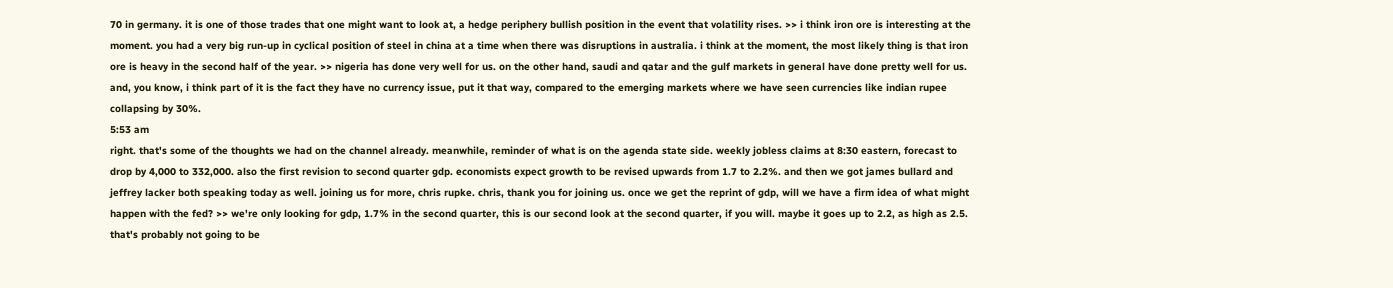70 in germany. it is one of those trades that one might want to look at, a hedge periphery bullish position in the event that volatility rises. >> i think iron ore is interesting at the moment. you had a very big run-up in cyclical position of steel in china at a time when there was disruptions in australia. i think at the moment, the most likely thing is that iron ore is heavy in the second half of the year. >> nigeria has done very well for us. on the other hand, saudi and qatar and the gulf markets in general have done pretty well for us. and, you know, i think part of it is the fact they have no currency issue, put it that way, compared to the emerging markets where we have seen currencies like indian rupee collapsing by 30%.
5:53 am
right. that's some of the thoughts we had on the channel already. meanwhile, reminder of what is on the agenda state side. weekly jobless claims at 8:30 eastern, forecast to drop by 4,000 to 332,000. also the first revision to second quarter gdp. economists expect growth to be revised upwards from 1.7 to 2.2%. and then we got james bullard and jeffrey lacker both speaking today as well. joining us for more, chris rupke. chris, thank you for joining us. once we get the reprint of gdp, will we have a firm idea of what might happen with the fed? >> we're only looking for gdp, 1.7% in the second quarter, this is our second look at the second quarter, if you will. maybe it goes up to 2.2, as high as 2.5. that's probably not going to be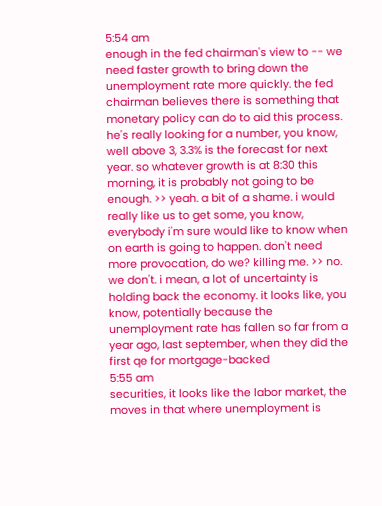5:54 am
enough in the fed chairman's view to -- we need faster growth to bring down the unemployment rate more quickly. the fed chairman believes there is something that monetary policy can do to aid this process. he's really looking for a number, you know, well above 3, 3.3% is the forecast for next year. so whatever growth is at 8:30 this morning, it is probably not going to be enough. >> yeah. a bit of a shame. i would really like us to get some, you know, everybody i'm sure would like to know when on earth is going to happen. don't need more provocation, do we? killing me. >> no. we don't. i mean, a lot of uncertainty is holding back the economy. it looks like, you know, potentially because the unemployment rate has fallen so far from a year ago, last september, when they did the first qe for mortgage-backed
5:55 am
securities, it looks like the labor market, the moves in that where unemployment is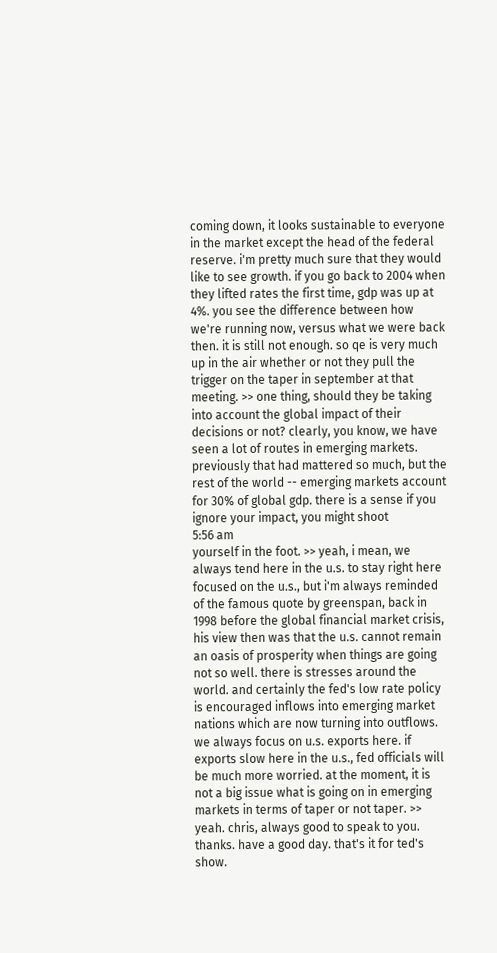coming down, it looks sustainable to everyone in the market except the head of the federal reserve. i'm pretty much sure that they would like to see growth. if you go back to 2004 when they lifted rates the first time, gdp was up at 4%. you see the difference between how we're running now, versus what we were back then. it is still not enough. so qe is very much up in the air whether or not they pull the trigger on the taper in september at that meeting. >> one thing, should they be taking into account the global impact of their decisions or not? clearly, you know, we have seen a lot of routes in emerging markets. previously that had mattered so much, but the rest of the world -- emerging markets account for 30% of global gdp. there is a sense if you ignore your impact, you might shoot
5:56 am
yourself in the foot. >> yeah, i mean, we always tend here in the u.s. to stay right here focused on the u.s., but i'm always reminded of the famous quote by greenspan, back in 1998 before the global financial market crisis, his view then was that the u.s. cannot remain an oasis of prosperity when things are going not so well. there is stresses around the world. and certainly the fed's low rate policy is encouraged inflows into emerging market nations which are now turning into outflows. we always focus on u.s. exports here. if exports slow here in the u.s., fed officials will be much more worried. at the moment, it is not a big issue what is going on in emerging markets in terms of taper or not taper. >> yeah. chris, always good to speak to you. thanks. have a good day. that's it for ted's show.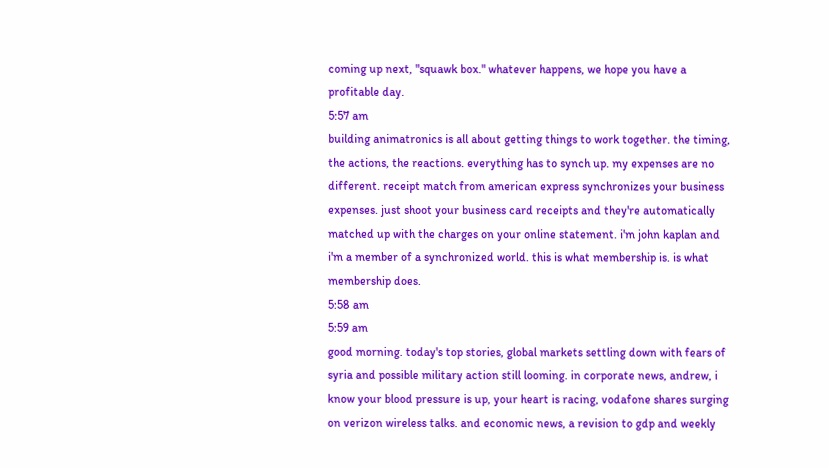coming up next, "squawk box." whatever happens, we hope you have a profitable day.
5:57 am
building animatronics is all about getting things to work together. the timing, the actions, the reactions. everything has to synch up. my expenses are no different. receipt match from american express synchronizes your business expenses. just shoot your business card receipts and they're automatically matched up with the charges on your online statement. i'm john kaplan and i'm a member of a synchronized world. this is what membership is. is what membership does.
5:58 am
5:59 am
good morning. today's top stories, global markets settling down with fears of syria and possible military action still looming. in corporate news, andrew, i know your blood pressure is up, your heart is racing, vodafone shares surging on verizon wireless talks. and economic news, a revision to gdp and weekly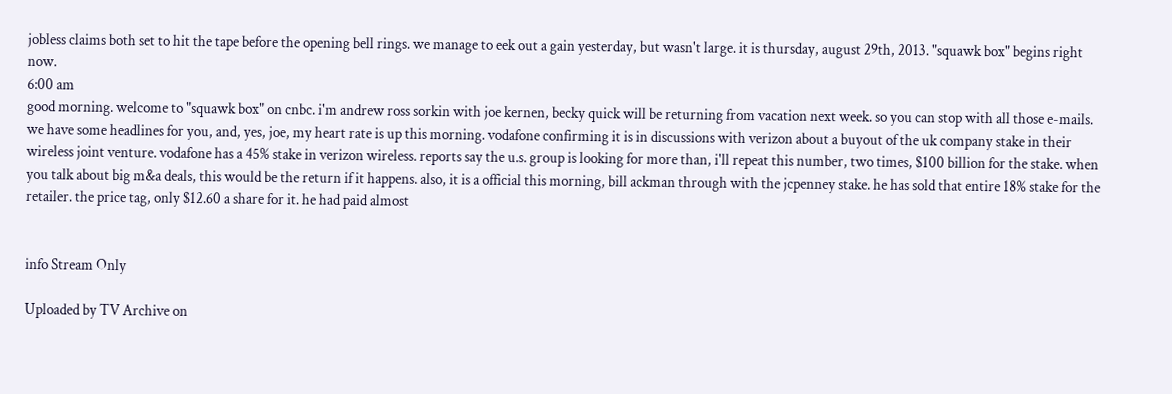jobless claims both set to hit the tape before the opening bell rings. we manage to eek out a gain yesterday, but wasn't large. it is thursday, august 29th, 2013. "squawk box" begins right now.
6:00 am
good morning. welcome to "squawk box" on cnbc. i'm andrew ross sorkin with joe kernen, becky quick will be returning from vacation next week. so you can stop with all those e-mails. we have some headlines for you, and, yes, joe, my heart rate is up this morning. vodafone confirming it is in discussions with verizon about a buyout of the uk company stake in their wireless joint venture. vodafone has a 45% stake in verizon wireless. reports say the u.s. group is looking for more than, i'll repeat this number, two times, $100 billion for the stake. when you talk about big m&a deals, this would be the return if it happens. also, it is a official this morning, bill ackman through with the jcpenney stake. he has sold that entire 18% stake for the retailer. the price tag, only $12.60 a share for it. he had paid almost


info Stream Only

Uploaded by TV Archive on